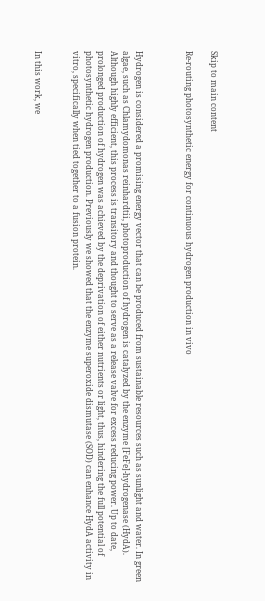Skip to main content

Re-routing photosynthetic energy for continuous hydrogen production in vivo



Hydrogen is considered a promising energy vector that can be produced from sustainable resources such as sunlight and water. In green algae, such as Chlamydomonas reinhardtii, photoproduction of hydrogen is catalyzed by the enzyme [FeFe]-hydrogenase (HydA). Although highly efficient, this process is transitory and thought to serve as a release valve for excess reducing power. Up to date, prolonged production of hydrogen was achieved by the deprivation of either nutrients or light, thus, hindering the full potential of photosynthetic hydrogen production. Previously we showed that the enzyme superoxide dismutase (SOD) can enhance HydA activity in vitro, specifically when tied together to a fusion protein.


In this work, we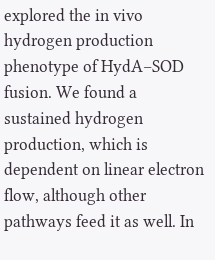explored the in vivo hydrogen production phenotype of HydA–SOD fusion. We found a sustained hydrogen production, which is dependent on linear electron flow, although other pathways feed it as well. In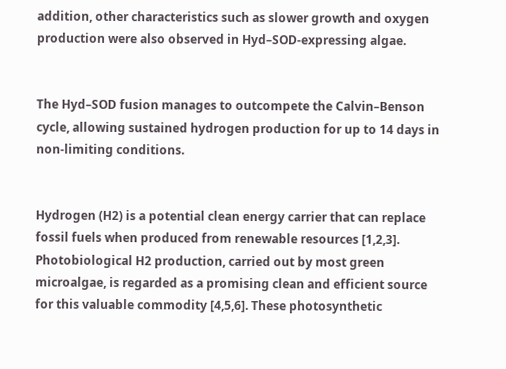addition, other characteristics such as slower growth and oxygen production were also observed in Hyd–SOD-expressing algae.


The Hyd–SOD fusion manages to outcompete the Calvin–Benson cycle, allowing sustained hydrogen production for up to 14 days in non-limiting conditions.


Hydrogen (H2) is a potential clean energy carrier that can replace fossil fuels when produced from renewable resources [1,2,3]. Photobiological H2 production, carried out by most green microalgae, is regarded as a promising clean and efficient source for this valuable commodity [4,5,6]. These photosynthetic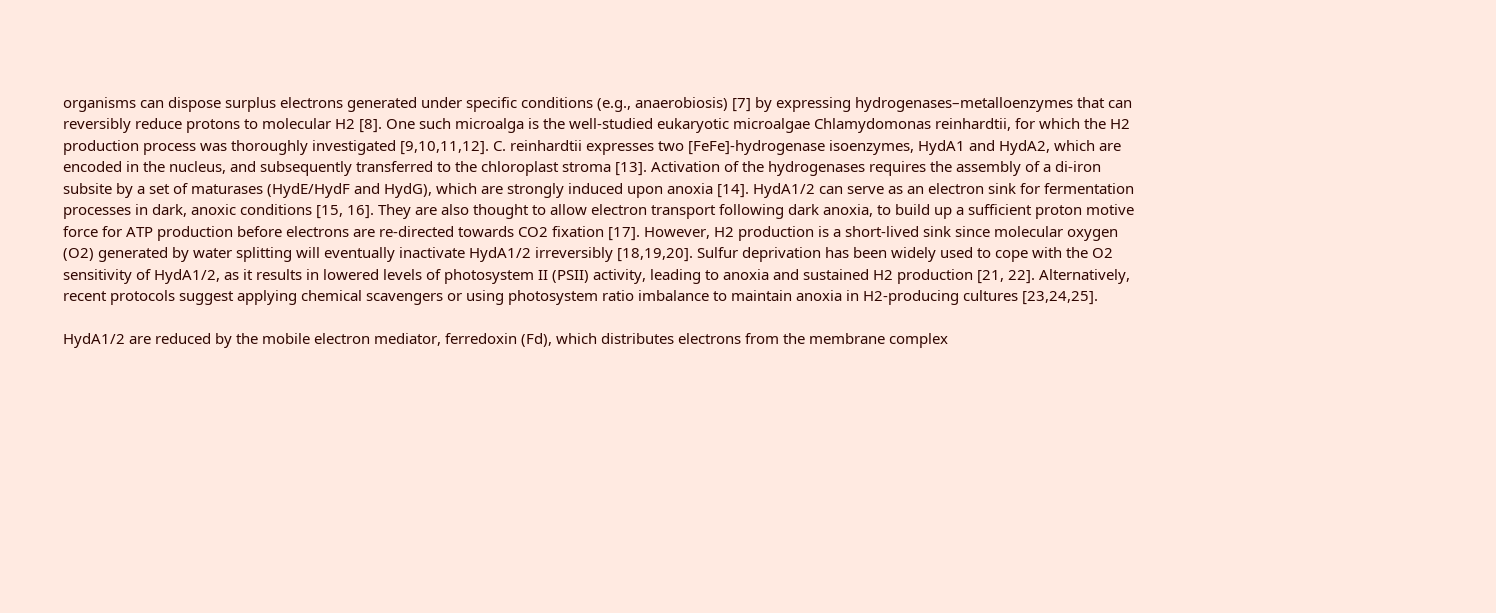organisms can dispose surplus electrons generated under specific conditions (e.g., anaerobiosis) [7] by expressing hydrogenases–metalloenzymes that can reversibly reduce protons to molecular H2 [8]. One such microalga is the well-studied eukaryotic microalgae Chlamydomonas reinhardtii, for which the H2 production process was thoroughly investigated [9,10,11,12]. C. reinhardtii expresses two [FeFe]-hydrogenase isoenzymes, HydA1 and HydA2, which are encoded in the nucleus, and subsequently transferred to the chloroplast stroma [13]. Activation of the hydrogenases requires the assembly of a di-iron subsite by a set of maturases (HydE/HydF and HydG), which are strongly induced upon anoxia [14]. HydA1/2 can serve as an electron sink for fermentation processes in dark, anoxic conditions [15, 16]. They are also thought to allow electron transport following dark anoxia, to build up a sufficient proton motive force for ATP production before electrons are re-directed towards CO2 fixation [17]. However, H2 production is a short-lived sink since molecular oxygen (O2) generated by water splitting will eventually inactivate HydA1/2 irreversibly [18,19,20]. Sulfur deprivation has been widely used to cope with the O2 sensitivity of HydA1/2, as it results in lowered levels of photosystem II (PSII) activity, leading to anoxia and sustained H2 production [21, 22]. Alternatively, recent protocols suggest applying chemical scavengers or using photosystem ratio imbalance to maintain anoxia in H2-producing cultures [23,24,25].

HydA1/2 are reduced by the mobile electron mediator, ferredoxin (Fd), which distributes electrons from the membrane complex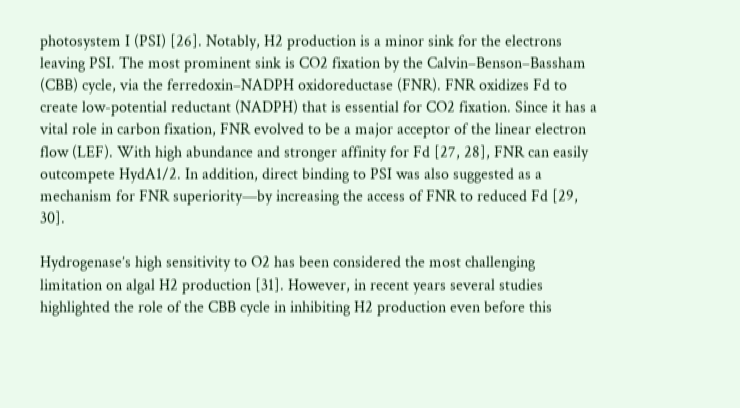photosystem I (PSI) [26]. Notably, H2 production is a minor sink for the electrons leaving PSI. The most prominent sink is CO2 fixation by the Calvin–Benson–Bassham (CBB) cycle, via the ferredoxin–NADPH oxidoreductase (FNR). FNR oxidizes Fd to create low-potential reductant (NADPH) that is essential for CO2 fixation. Since it has a vital role in carbon fixation, FNR evolved to be a major acceptor of the linear electron flow (LEF). With high abundance and stronger affinity for Fd [27, 28], FNR can easily outcompete HydA1/2. In addition, direct binding to PSI was also suggested as a mechanism for FNR superiority—by increasing the access of FNR to reduced Fd [29, 30].

Hydrogenase’s high sensitivity to O2 has been considered the most challenging limitation on algal H2 production [31]. However, in recent years several studies highlighted the role of the CBB cycle in inhibiting H2 production even before this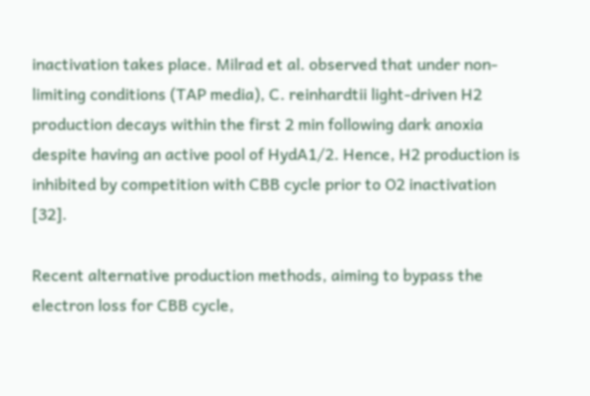inactivation takes place. Milrad et al. observed that under non-limiting conditions (TAP media), C. reinhardtii light-driven H2 production decays within the first 2 min following dark anoxia despite having an active pool of HydA1/2. Hence, H2 production is inhibited by competition with CBB cycle prior to O2 inactivation [32].

Recent alternative production methods, aiming to bypass the electron loss for CBB cycle,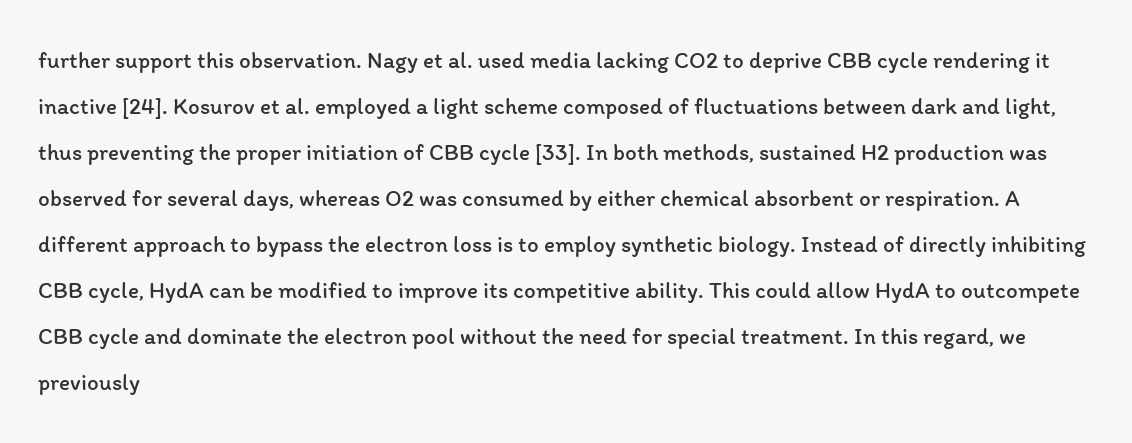further support this observation. Nagy et al. used media lacking CO2 to deprive CBB cycle rendering it inactive [24]. Kosurov et al. employed a light scheme composed of fluctuations between dark and light, thus preventing the proper initiation of CBB cycle [33]. In both methods, sustained H2 production was observed for several days, whereas O2 was consumed by either chemical absorbent or respiration. A different approach to bypass the electron loss is to employ synthetic biology. Instead of directly inhibiting CBB cycle, HydA can be modified to improve its competitive ability. This could allow HydA to outcompete CBB cycle and dominate the electron pool without the need for special treatment. In this regard, we previously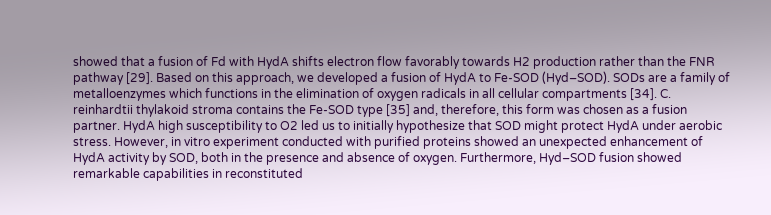showed that a fusion of Fd with HydA shifts electron flow favorably towards H2 production rather than the FNR pathway [29]. Based on this approach, we developed a fusion of HydA to Fe-SOD (Hyd–SOD). SODs are a family of metalloenzymes which functions in the elimination of oxygen radicals in all cellular compartments [34]. C. reinhardtii thylakoid stroma contains the Fe-SOD type [35] and, therefore, this form was chosen as a fusion partner. HydA high susceptibility to O2 led us to initially hypothesize that SOD might protect HydA under aerobic stress. However, in vitro experiment conducted with purified proteins showed an unexpected enhancement of HydA activity by SOD, both in the presence and absence of oxygen. Furthermore, Hyd–SOD fusion showed remarkable capabilities in reconstituted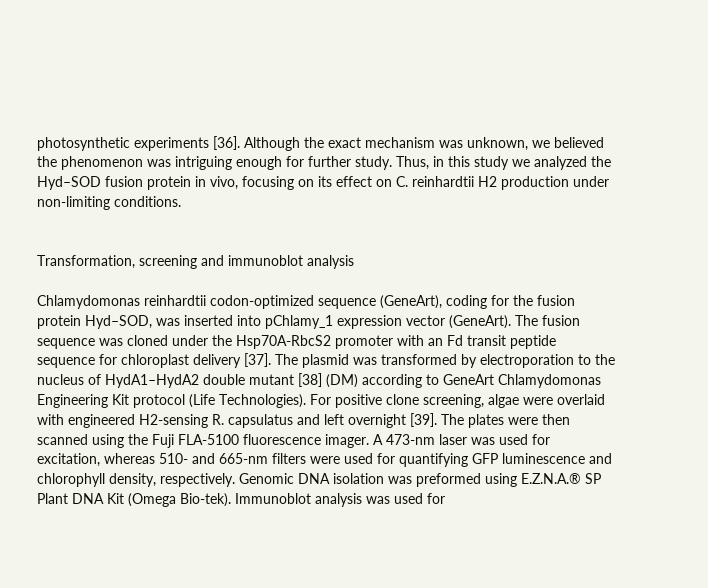photosynthetic experiments [36]. Although the exact mechanism was unknown, we believed the phenomenon was intriguing enough for further study. Thus, in this study we analyzed the Hyd–SOD fusion protein in vivo, focusing on its effect on C. reinhardtii H2 production under non-limiting conditions.


Transformation, screening and immunoblot analysis

Chlamydomonas reinhardtii codon-optimized sequence (GeneArt), coding for the fusion protein Hyd–SOD, was inserted into pChlamy_1 expression vector (GeneArt). The fusion sequence was cloned under the Hsp70A-RbcS2 promoter with an Fd transit peptide sequence for chloroplast delivery [37]. The plasmid was transformed by electroporation to the nucleus of HydA1–HydA2 double mutant [38] (DM) according to GeneArt Chlamydomonas Engineering Kit protocol (Life Technologies). For positive clone screening, algae were overlaid with engineered H2-sensing R. capsulatus and left overnight [39]. The plates were then scanned using the Fuji FLA-5100 fluorescence imager. A 473-nm laser was used for excitation, whereas 510- and 665-nm filters were used for quantifying GFP luminescence and chlorophyll density, respectively. Genomic DNA isolation was preformed using E.Z.N.A.® SP Plant DNA Kit (Omega Bio-tek). Immunoblot analysis was used for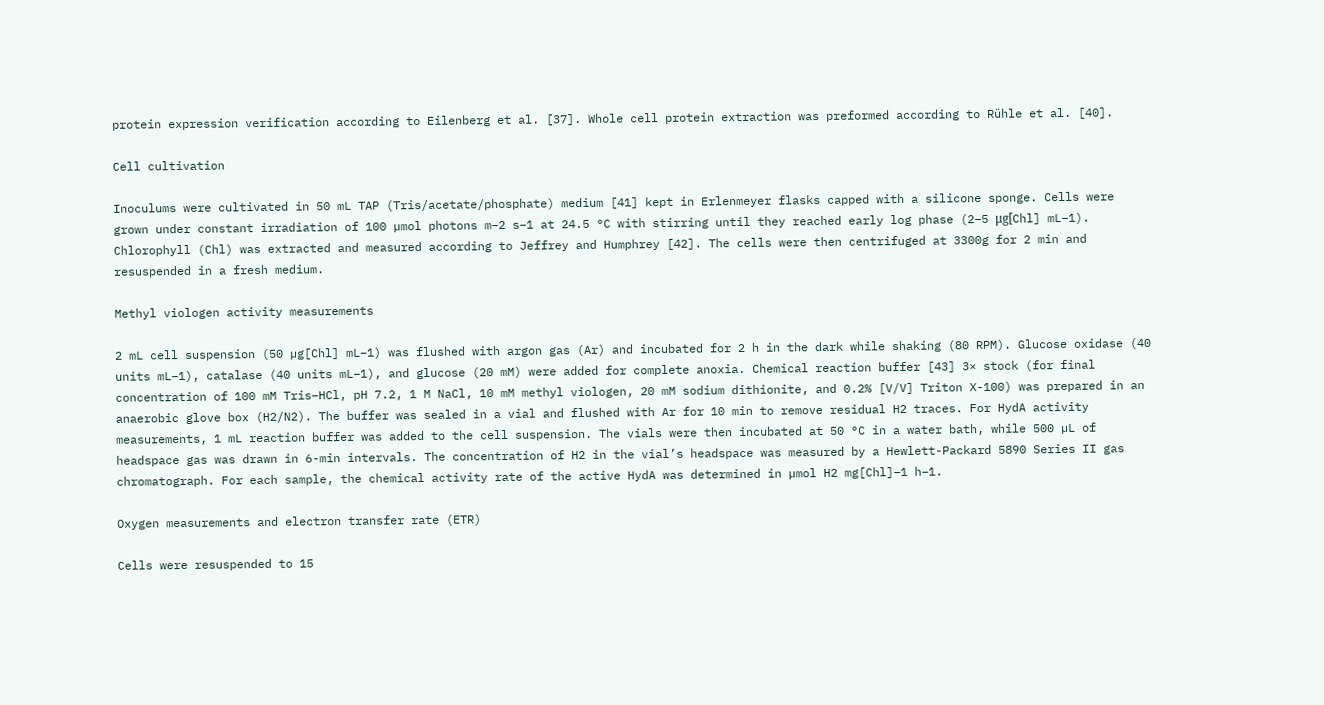protein expression verification according to Eilenberg et al. [37]. Whole cell protein extraction was preformed according to Rühle et al. [40].

Cell cultivation

Inoculums were cultivated in 50 mL TAP (Tris/acetate/phosphate) medium [41] kept in Erlenmeyer flasks capped with a silicone sponge. Cells were grown under constant irradiation of 100 µmol photons m−2 s−1 at 24.5 °C with stirring until they reached early log phase (2–5 μg[Chl] mL−1). Chlorophyll (Chl) was extracted and measured according to Jeffrey and Humphrey [42]. The cells were then centrifuged at 3300g for 2 min and resuspended in a fresh medium.

Methyl viologen activity measurements

2 mL cell suspension (50 µg[Chl] mL−1) was flushed with argon gas (Ar) and incubated for 2 h in the dark while shaking (80 RPM). Glucose oxidase (40 units mL−1), catalase (40 units mL−1), and glucose (20 mM) were added for complete anoxia. Chemical reaction buffer [43] 3× stock (for final concentration of 100 mM Tris–HCl, pH 7.2, 1 M NaCl, 10 mM methyl viologen, 20 mM sodium dithionite, and 0.2% [V/V] Triton X-100) was prepared in an anaerobic glove box (H2/N2). The buffer was sealed in a vial and flushed with Ar for 10 min to remove residual H2 traces. For HydA activity measurements, 1 mL reaction buffer was added to the cell suspension. The vials were then incubated at 50 °C in a water bath, while 500 µL of headspace gas was drawn in 6-min intervals. The concentration of H2 in the vial’s headspace was measured by a Hewlett-Packard 5890 Series II gas chromatograph. For each sample, the chemical activity rate of the active HydA was determined in µmol H2 mg[Chl]−1 h−1.

Oxygen measurements and electron transfer rate (ETR)

Cells were resuspended to 15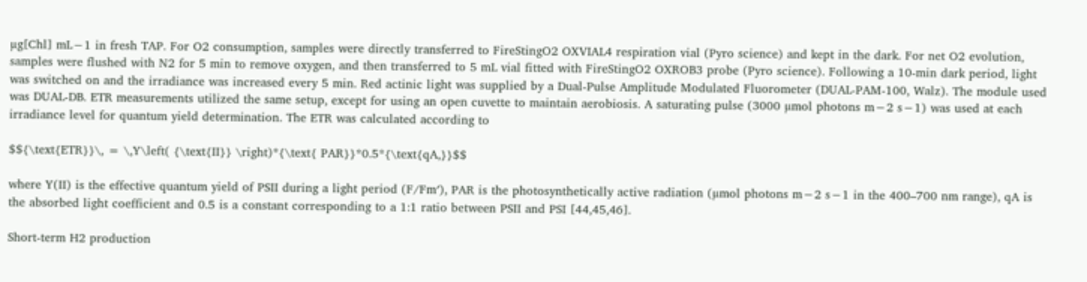µg[Chl] mL−1 in fresh TAP. For O2 consumption, samples were directly transferred to FireStingO2 OXVIAL4 respiration vial (Pyro science) and kept in the dark. For net O2 evolution, samples were flushed with N2 for 5 min to remove oxygen, and then transferred to 5 mL vial fitted with FireStingO2 OXROB3 probe (Pyro science). Following a 10-min dark period, light was switched on and the irradiance was increased every 5 min. Red actinic light was supplied by a Dual-Pulse Amplitude Modulated Fluorometer (DUAL-PAM-100, Walz). The module used was DUAL-DB. ETR measurements utilized the same setup, except for using an open cuvette to maintain aerobiosis. A saturating pulse (3000 µmol photons m−2 s−1) was used at each irradiance level for quantum yield determination. The ETR was calculated according to

$${\text{ETR}}\, = \,Y\left( {\text{II}} \right)*{\text{ PAR}}*0.5*{\text{qA,}}$$

where Y(II) is the effective quantum yield of PSII during a light period (F/Fm′), PAR is the photosynthetically active radiation (µmol photons m−2 s−1 in the 400–700 nm range), qA is the absorbed light coefficient and 0.5 is a constant corresponding to a 1:1 ratio between PSII and PSI [44,45,46].

Short-term H2 production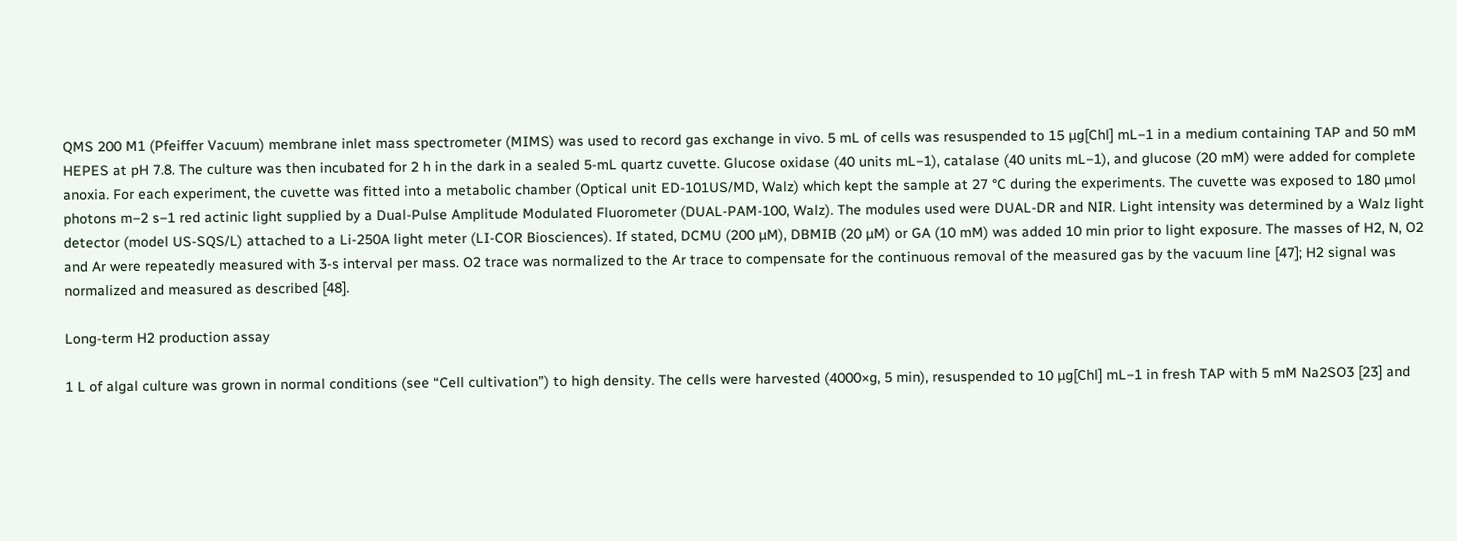QMS 200 M1 (Pfeiffer Vacuum) membrane inlet mass spectrometer (MIMS) was used to record gas exchange in vivo. 5 mL of cells was resuspended to 15 µg[Chl] mL−1 in a medium containing TAP and 50 mM HEPES at pH 7.8. The culture was then incubated for 2 h in the dark in a sealed 5-mL quartz cuvette. Glucose oxidase (40 units mL−1), catalase (40 units mL−1), and glucose (20 mM) were added for complete anoxia. For each experiment, the cuvette was fitted into a metabolic chamber (Optical unit ED-101US/MD, Walz) which kept the sample at 27 °C during the experiments. The cuvette was exposed to 180 µmol photons m−2 s−1 red actinic light supplied by a Dual-Pulse Amplitude Modulated Fluorometer (DUAL-PAM-100, Walz). The modules used were DUAL-DR and NIR. Light intensity was determined by a Walz light detector (model US-SQS/L) attached to a Li-250A light meter (LI-COR Biosciences). If stated, DCMU (200 µM), DBMIB (20 µM) or GA (10 mM) was added 10 min prior to light exposure. The masses of H2, N, O2 and Ar were repeatedly measured with 3-s interval per mass. O2 trace was normalized to the Ar trace to compensate for the continuous removal of the measured gas by the vacuum line [47]; H2 signal was normalized and measured as described [48].

Long-term H2 production assay

1 L of algal culture was grown in normal conditions (see “Cell cultivation”) to high density. The cells were harvested (4000×g, 5 min), resuspended to 10 µg[Chl] mL−1 in fresh TAP with 5 mM Na2SO3 [23] and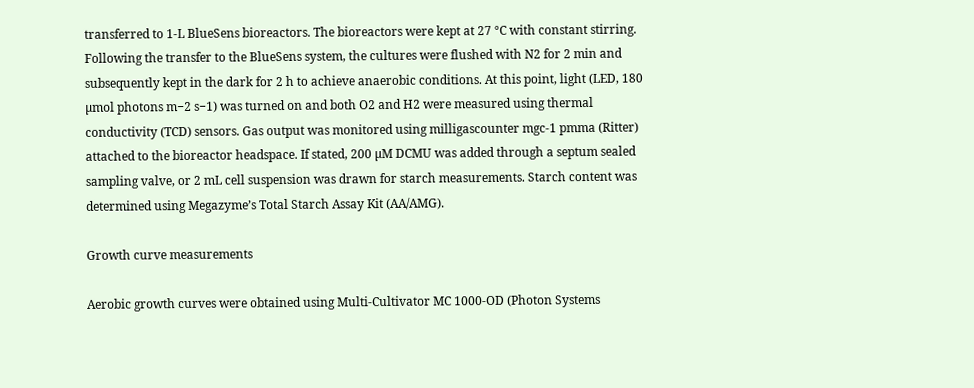transferred to 1-L BlueSens bioreactors. The bioreactors were kept at 27 °C with constant stirring. Following the transfer to the BlueSens system, the cultures were flushed with N2 for 2 min and subsequently kept in the dark for 2 h to achieve anaerobic conditions. At this point, light (LED, 180 µmol photons m−2 s−1) was turned on and both O2 and H2 were measured using thermal conductivity (TCD) sensors. Gas output was monitored using milligascounter mgc-1 pmma (Ritter) attached to the bioreactor headspace. If stated, 200 µM DCMU was added through a septum sealed sampling valve, or 2 mL cell suspension was drawn for starch measurements. Starch content was determined using Megazyme’s Total Starch Assay Kit (AA/AMG).

Growth curve measurements

Aerobic growth curves were obtained using Multi-Cultivator MC 1000-OD (Photon Systems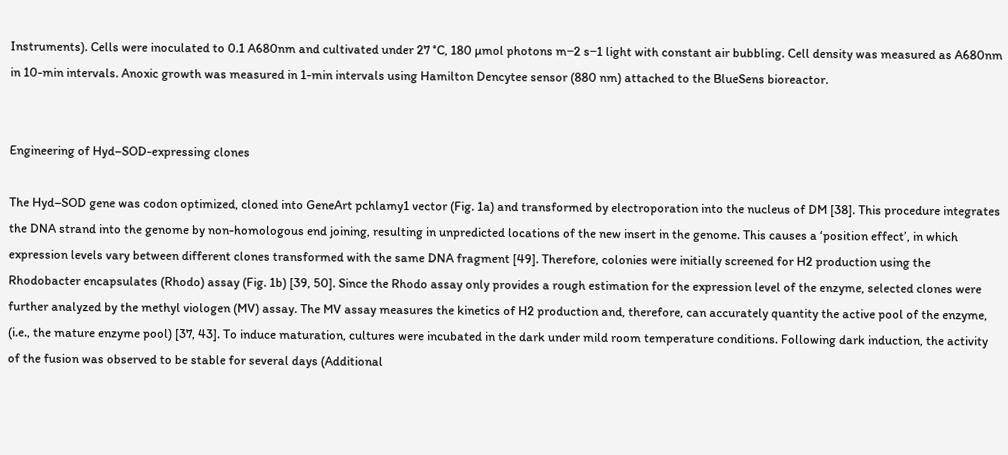Instruments). Cells were inoculated to 0.1 A680nm and cultivated under 27 °C, 180 µmol photons m−2 s−1 light with constant air bubbling. Cell density was measured as A680nm in 10-min intervals. Anoxic growth was measured in 1-min intervals using Hamilton Dencytee sensor (880 nm) attached to the BlueSens bioreactor.


Engineering of Hyd–SOD-expressing clones

The Hyd–SOD gene was codon optimized, cloned into GeneArt pchlamy1 vector (Fig. 1a) and transformed by electroporation into the nucleus of DM [38]. This procedure integrates the DNA strand into the genome by non-homologous end joining, resulting in unpredicted locations of the new insert in the genome. This causes a ‘position effect’, in which expression levels vary between different clones transformed with the same DNA fragment [49]. Therefore, colonies were initially screened for H2 production using the Rhodobacter encapsulates (Rhodo) assay (Fig. 1b) [39, 50]. Since the Rhodo assay only provides a rough estimation for the expression level of the enzyme, selected clones were further analyzed by the methyl viologen (MV) assay. The MV assay measures the kinetics of H2 production and, therefore, can accurately quantity the active pool of the enzyme, (i.e., the mature enzyme pool) [37, 43]. To induce maturation, cultures were incubated in the dark under mild room temperature conditions. Following dark induction, the activity of the fusion was observed to be stable for several days (Additional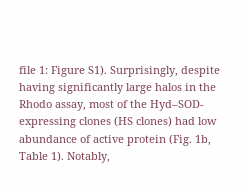file 1: Figure S1). Surprisingly, despite having significantly large halos in the Rhodo assay, most of the Hyd–SOD-expressing clones (HS clones) had low abundance of active protein (Fig. 1b, Table 1). Notably,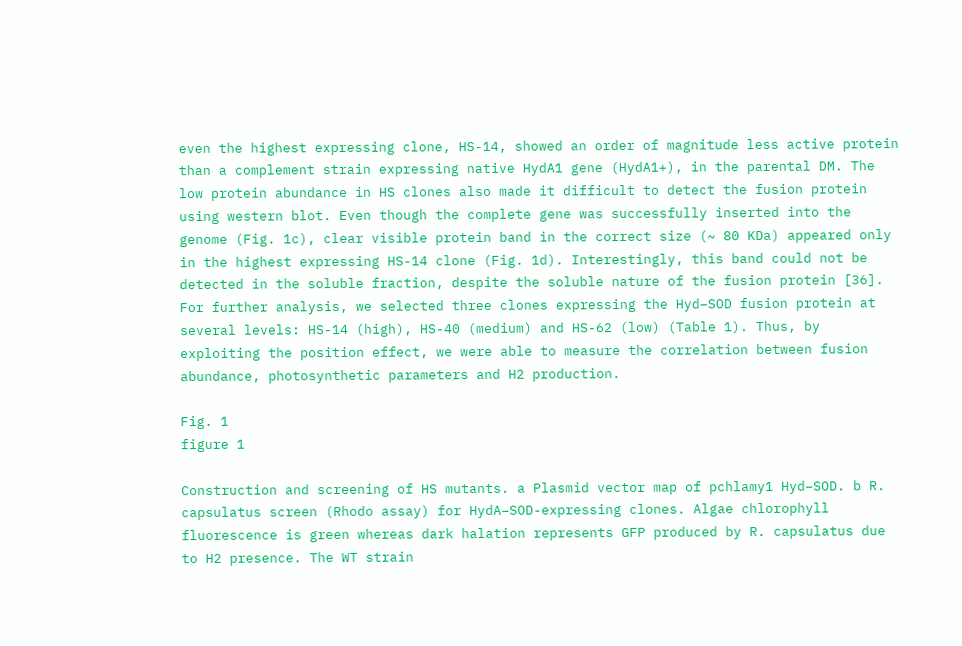even the highest expressing clone, HS-14, showed an order of magnitude less active protein than a complement strain expressing native HydA1 gene (HydA1+), in the parental DM. The low protein abundance in HS clones also made it difficult to detect the fusion protein using western blot. Even though the complete gene was successfully inserted into the genome (Fig. 1c), clear visible protein band in the correct size (~ 80 KDa) appeared only in the highest expressing HS-14 clone (Fig. 1d). Interestingly, this band could not be detected in the soluble fraction, despite the soluble nature of the fusion protein [36]. For further analysis, we selected three clones expressing the Hyd–SOD fusion protein at several levels: HS-14 (high), HS-40 (medium) and HS-62 (low) (Table 1). Thus, by exploiting the position effect, we were able to measure the correlation between fusion abundance, photosynthetic parameters and H2 production.

Fig. 1
figure 1

Construction and screening of HS mutants. a Plasmid vector map of pchlamy1 Hyd–SOD. b R. capsulatus screen (Rhodo assay) for HydA–SOD-expressing clones. Algae chlorophyll fluorescence is green whereas dark halation represents GFP produced by R. capsulatus due to H2 presence. The WT strain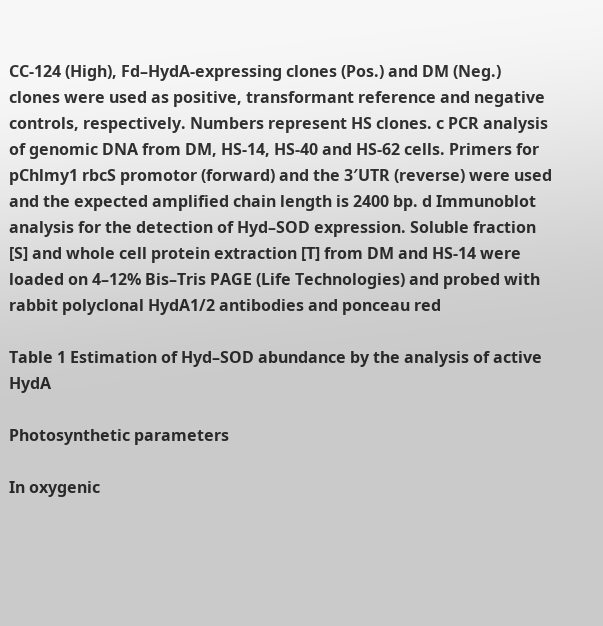CC-124 (High), Fd–HydA-expressing clones (Pos.) and DM (Neg.) clones were used as positive, transformant reference and negative controls, respectively. Numbers represent HS clones. c PCR analysis of genomic DNA from DM, HS-14, HS-40 and HS-62 cells. Primers for pChlmy1 rbcS promotor (forward) and the 3′UTR (reverse) were used and the expected amplified chain length is 2400 bp. d Immunoblot analysis for the detection of Hyd–SOD expression. Soluble fraction [S] and whole cell protein extraction [T] from DM and HS-14 were loaded on 4–12% Bis–Tris PAGE (Life Technologies) and probed with rabbit polyclonal HydA1/2 antibodies and ponceau red

Table 1 Estimation of Hyd–SOD abundance by the analysis of active HydA

Photosynthetic parameters

In oxygenic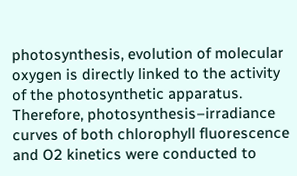photosynthesis, evolution of molecular oxygen is directly linked to the activity of the photosynthetic apparatus. Therefore, photosynthesis–irradiance curves of both chlorophyll fluorescence and O2 kinetics were conducted to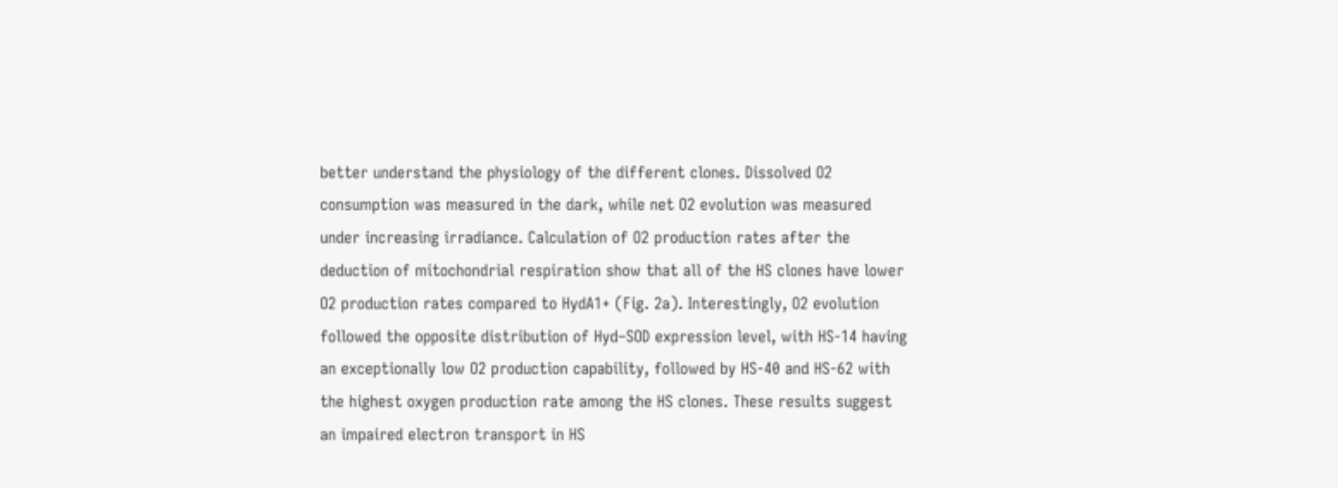better understand the physiology of the different clones. Dissolved O2 consumption was measured in the dark, while net O2 evolution was measured under increasing irradiance. Calculation of O2 production rates after the deduction of mitochondrial respiration show that all of the HS clones have lower O2 production rates compared to HydA1+ (Fig. 2a). Interestingly, O2 evolution followed the opposite distribution of Hyd–SOD expression level, with HS-14 having an exceptionally low O2 production capability, followed by HS-40 and HS-62 with the highest oxygen production rate among the HS clones. These results suggest an impaired electron transport in HS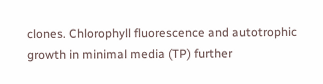clones. Chlorophyll fluorescence and autotrophic growth in minimal media (TP) further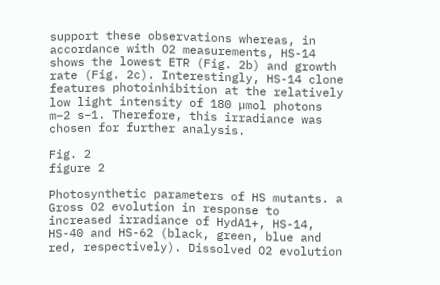support these observations whereas, in accordance with O2 measurements, HS-14 shows the lowest ETR (Fig. 2b) and growth rate (Fig. 2c). Interestingly, HS-14 clone features photoinhibition at the relatively low light intensity of 180 µmol photons m−2 s−1. Therefore, this irradiance was chosen for further analysis.

Fig. 2
figure 2

Photosynthetic parameters of HS mutants. a Gross O2 evolution in response to increased irradiance of HydA1+, HS-14, HS-40 and HS-62 (black, green, blue and red, respectively). Dissolved O2 evolution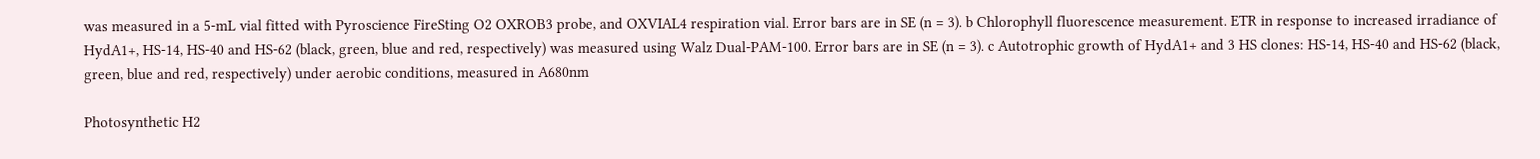was measured in a 5-mL vial fitted with Pyroscience FireSting O2 OXROB3 probe, and OXVIAL4 respiration vial. Error bars are in SE (n = 3). b Chlorophyll fluorescence measurement. ETR in response to increased irradiance of HydA1+, HS-14, HS-40 and HS-62 (black, green, blue and red, respectively) was measured using Walz Dual-PAM-100. Error bars are in SE (n = 3). c Autotrophic growth of HydA1+ and 3 HS clones: HS-14, HS-40 and HS-62 (black, green, blue and red, respectively) under aerobic conditions, measured in A680nm

Photosynthetic H2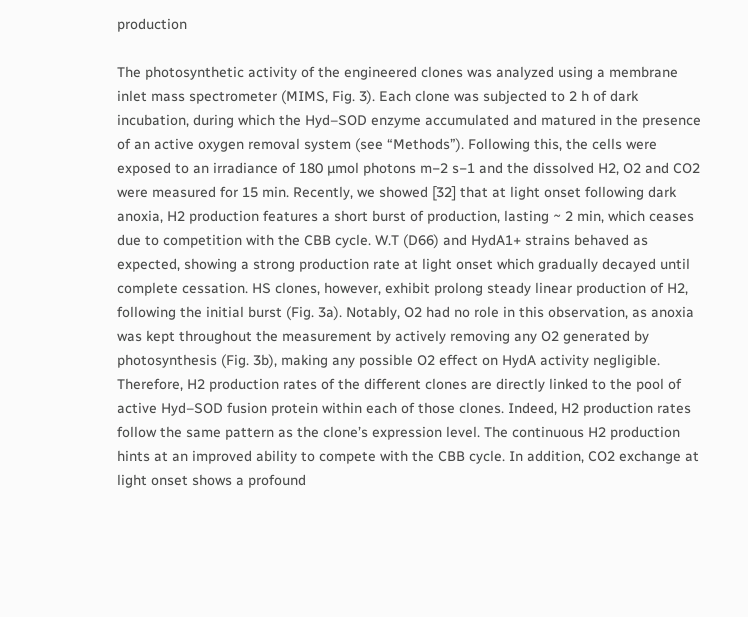production

The photosynthetic activity of the engineered clones was analyzed using a membrane inlet mass spectrometer (MIMS, Fig. 3). Each clone was subjected to 2 h of dark incubation, during which the Hyd–SOD enzyme accumulated and matured in the presence of an active oxygen removal system (see “Methods”). Following this, the cells were exposed to an irradiance of 180 µmol photons m−2 s−1 and the dissolved H2, O2 and CO2 were measured for 15 min. Recently, we showed [32] that at light onset following dark anoxia, H2 production features a short burst of production, lasting ~ 2 min, which ceases due to competition with the CBB cycle. W.T (D66) and HydA1+ strains behaved as expected, showing a strong production rate at light onset which gradually decayed until complete cessation. HS clones, however, exhibit prolong steady linear production of H2, following the initial burst (Fig. 3a). Notably, O2 had no role in this observation, as anoxia was kept throughout the measurement by actively removing any O2 generated by photosynthesis (Fig. 3b), making any possible O2 effect on HydA activity negligible. Therefore, H2 production rates of the different clones are directly linked to the pool of active Hyd–SOD fusion protein within each of those clones. Indeed, H2 production rates follow the same pattern as the clone’s expression level. The continuous H2 production hints at an improved ability to compete with the CBB cycle. In addition, CO2 exchange at light onset shows a profound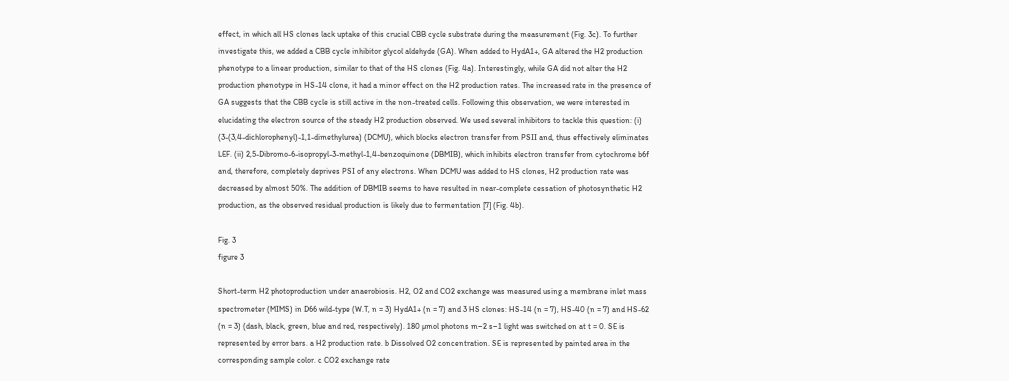effect, in which all HS clones lack uptake of this crucial CBB cycle substrate during the measurement (Fig. 3c). To further investigate this, we added a CBB cycle inhibitor glycol aldehyde (GA). When added to HydA1+, GA altered the H2 production phenotype to a linear production, similar to that of the HS clones (Fig. 4a). Interestingly, while GA did not alter the H2 production phenotype in HS-14 clone, it had a minor effect on the H2 production rates. The increased rate in the presence of GA suggests that the CBB cycle is still active in the non-treated cells. Following this observation, we were interested in elucidating the electron source of the steady H2 production observed. We used several inhibitors to tackle this question: (i) (3-(3,4-dichlorophenyl)-1,1-dimethylurea) (DCMU), which blocks electron transfer from PSII and, thus effectively eliminates LEF. (ii) 2,5-Dibromo-6-isopropyl-3-methyl-1,4-benzoquinone (DBMIB), which inhibits electron transfer from cytochrome b6f and, therefore, completely deprives PSI of any electrons. When DCMU was added to HS clones, H2 production rate was decreased by almost 50%. The addition of DBMIB seems to have resulted in near-complete cessation of photosynthetic H2 production, as the observed residual production is likely due to fermentation [7] (Fig. 4b).

Fig. 3
figure 3

Short-term H2 photoproduction under anaerobiosis. H2, O2 and CO2 exchange was measured using a membrane inlet mass spectrometer (MIMS) in D66 wild-type (W.T, n = 3) HydA1+ (n = 7) and 3 HS clones: HS-14 (n = 7), HS-40 (n = 7) and HS-62 (n = 3) (dash, black, green, blue and red, respectively). 180 µmol photons m−2 s−1 light was switched on at t = 0. SE is represented by error bars. a H2 production rate. b Dissolved O2 concentration. SE is represented by painted area in the corresponding sample color. c CO2 exchange rate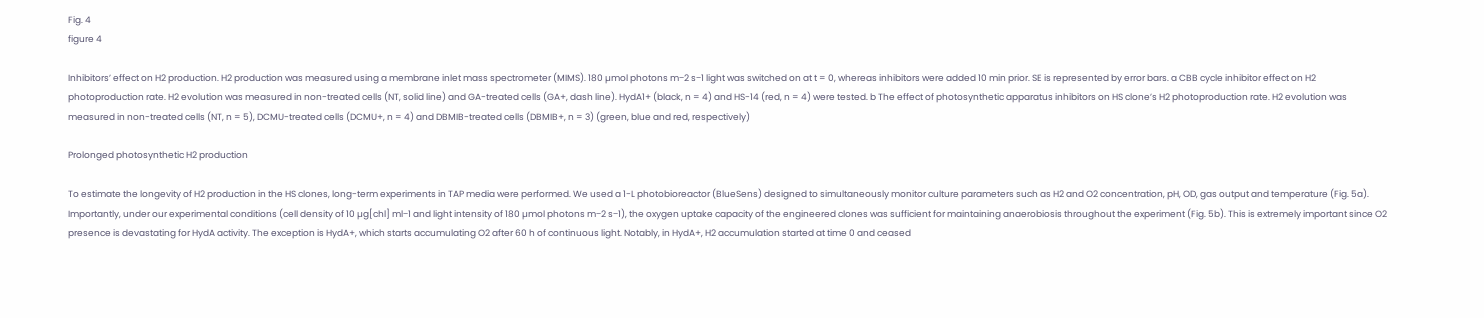Fig. 4
figure 4

Inhibitors’ effect on H2 production. H2 production was measured using a membrane inlet mass spectrometer (MIMS). 180 µmol photons m−2 s−1 light was switched on at t = 0, whereas inhibitors were added 10 min prior. SE is represented by error bars. a CBB cycle inhibitor effect on H2 photoproduction rate. H2 evolution was measured in non-treated cells (NT, solid line) and GA-treated cells (GA+, dash line). HydA1+ (black, n = 4) and HS-14 (red, n = 4) were tested. b The effect of photosynthetic apparatus inhibitors on HS clone’s H2 photoproduction rate. H2 evolution was measured in non-treated cells (NT, n = 5), DCMU-treated cells (DCMU+, n = 4) and DBMIB-treated cells (DBMIB+, n = 3) (green, blue and red, respectively)

Prolonged photosynthetic H2 production

To estimate the longevity of H2 production in the HS clones, long-term experiments in TAP media were performed. We used a 1-L photobioreactor (BlueSens) designed to simultaneously monitor culture parameters such as H2 and O2 concentration, pH, OD, gas output and temperature (Fig. 5a). Importantly, under our experimental conditions (cell density of 10 µg[chl] ml−1 and light intensity of 180 µmol photons m−2 s−1), the oxygen uptake capacity of the engineered clones was sufficient for maintaining anaerobiosis throughout the experiment (Fig. 5b). This is extremely important since O2 presence is devastating for HydA activity. The exception is HydA+, which starts accumulating O2 after 60 h of continuous light. Notably, in HydA+, H2 accumulation started at time 0 and ceased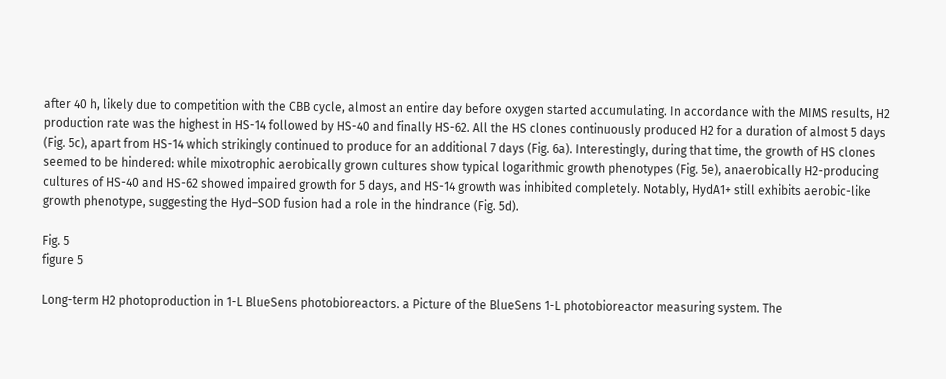after 40 h, likely due to competition with the CBB cycle, almost an entire day before oxygen started accumulating. In accordance with the MIMS results, H2 production rate was the highest in HS-14 followed by HS-40 and finally HS-62. All the HS clones continuously produced H2 for a duration of almost 5 days (Fig. 5c), apart from HS-14 which strikingly continued to produce for an additional 7 days (Fig. 6a). Interestingly, during that time, the growth of HS clones seemed to be hindered: while mixotrophic aerobically grown cultures show typical logarithmic growth phenotypes (Fig. 5e), anaerobically H2-producing cultures of HS-40 and HS-62 showed impaired growth for 5 days, and HS-14 growth was inhibited completely. Notably, HydA1+ still exhibits aerobic-like growth phenotype, suggesting the Hyd–SOD fusion had a role in the hindrance (Fig. 5d).

Fig. 5
figure 5

Long-term H2 photoproduction in 1-L BlueSens photobioreactors. a Picture of the BlueSens 1-L photobioreactor measuring system. The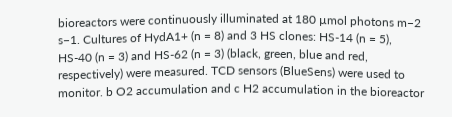bioreactors were continuously illuminated at 180 µmol photons m−2 s−1. Cultures of HydA1+ (n = 8) and 3 HS clones: HS-14 (n = 5), HS-40 (n = 3) and HS-62 (n = 3) (black, green, blue and red, respectively) were measured. TCD sensors (BlueSens) were used to monitor. b O2 accumulation and c H2 accumulation in the bioreactor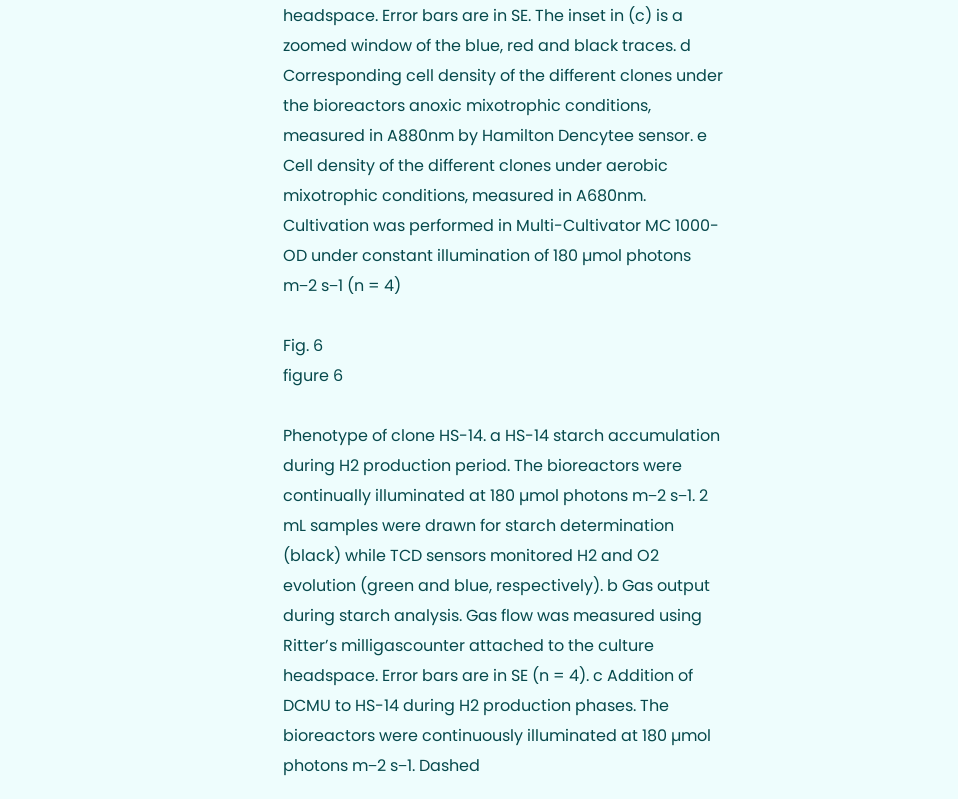headspace. Error bars are in SE. The inset in (c) is a zoomed window of the blue, red and black traces. d Corresponding cell density of the different clones under the bioreactors anoxic mixotrophic conditions, measured in A880nm by Hamilton Dencytee sensor. e Cell density of the different clones under aerobic mixotrophic conditions, measured in A680nm. Cultivation was performed in Multi-Cultivator MC 1000-OD under constant illumination of 180 µmol photons m−2 s−1 (n = 4)

Fig. 6
figure 6

Phenotype of clone HS-14. a HS-14 starch accumulation during H2 production period. The bioreactors were continually illuminated at 180 µmol photons m−2 s−1. 2 mL samples were drawn for starch determination (black) while TCD sensors monitored H2 and O2 evolution (green and blue, respectively). b Gas output during starch analysis. Gas flow was measured using Ritter’s milligascounter attached to the culture headspace. Error bars are in SE (n = 4). c Addition of DCMU to HS-14 during H2 production phases. The bioreactors were continuously illuminated at 180 µmol photons m−2 s−1. Dashed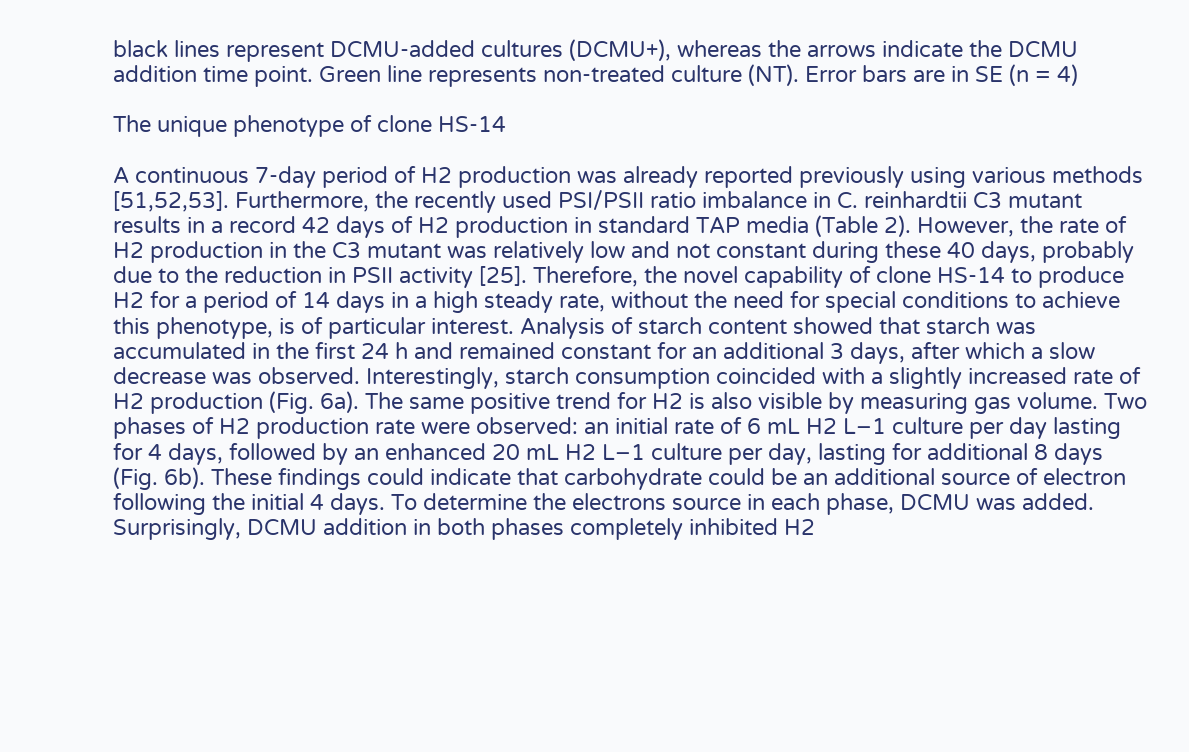black lines represent DCMU-added cultures (DCMU+), whereas the arrows indicate the DCMU addition time point. Green line represents non-treated culture (NT). Error bars are in SE (n = 4)

The unique phenotype of clone HS-14

A continuous 7-day period of H2 production was already reported previously using various methods [51,52,53]. Furthermore, the recently used PSI/PSII ratio imbalance in C. reinhardtii C3 mutant results in a record 42 days of H2 production in standard TAP media (Table 2). However, the rate of H2 production in the C3 mutant was relatively low and not constant during these 40 days, probably due to the reduction in PSII activity [25]. Therefore, the novel capability of clone HS-14 to produce H2 for a period of 14 days in a high steady rate, without the need for special conditions to achieve this phenotype, is of particular interest. Analysis of starch content showed that starch was accumulated in the first 24 h and remained constant for an additional 3 days, after which a slow decrease was observed. Interestingly, starch consumption coincided with a slightly increased rate of H2 production (Fig. 6a). The same positive trend for H2 is also visible by measuring gas volume. Two phases of H2 production rate were observed: an initial rate of 6 mL H2 L−1 culture per day lasting for 4 days, followed by an enhanced 20 mL H2 L−1 culture per day, lasting for additional 8 days (Fig. 6b). These findings could indicate that carbohydrate could be an additional source of electron following the initial 4 days. To determine the electrons source in each phase, DCMU was added. Surprisingly, DCMU addition in both phases completely inhibited H2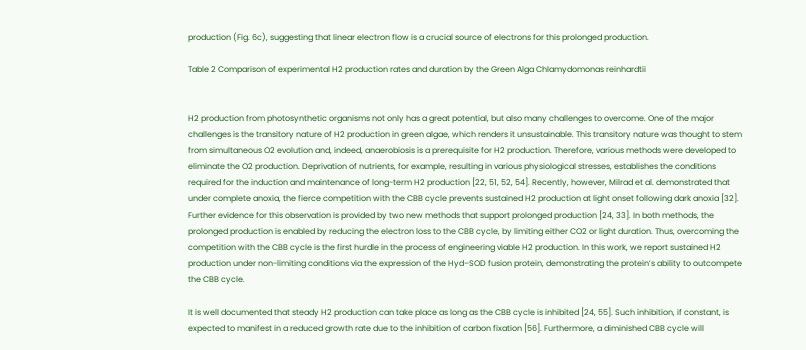production (Fig. 6c), suggesting that linear electron flow is a crucial source of electrons for this prolonged production.

Table 2 Comparison of experimental H2 production rates and duration by the Green Alga Chlamydomonas reinhardtii


H2 production from photosynthetic organisms not only has a great potential, but also many challenges to overcome. One of the major challenges is the transitory nature of H2 production in green algae, which renders it unsustainable. This transitory nature was thought to stem from simultaneous O2 evolution and, indeed, anaerobiosis is a prerequisite for H2 production. Therefore, various methods were developed to eliminate the O2 production. Deprivation of nutrients, for example, resulting in various physiological stresses, establishes the conditions required for the induction and maintenance of long-term H2 production [22, 51, 52, 54]. Recently, however, Milrad et al. demonstrated that under complete anoxia, the fierce competition with the CBB cycle prevents sustained H2 production at light onset following dark anoxia [32]. Further evidence for this observation is provided by two new methods that support prolonged production [24, 33]. In both methods, the prolonged production is enabled by reducing the electron loss to the CBB cycle, by limiting either CO2 or light duration. Thus, overcoming the competition with the CBB cycle is the first hurdle in the process of engineering viable H2 production. In this work, we report sustained H2 production under non-limiting conditions via the expression of the Hyd–SOD fusion protein, demonstrating the protein’s ability to outcompete the CBB cycle.

It is well documented that steady H2 production can take place as long as the CBB cycle is inhibited [24, 55]. Such inhibition, if constant, is expected to manifest in a reduced growth rate due to the inhibition of carbon fixation [56]. Furthermore, a diminished CBB cycle will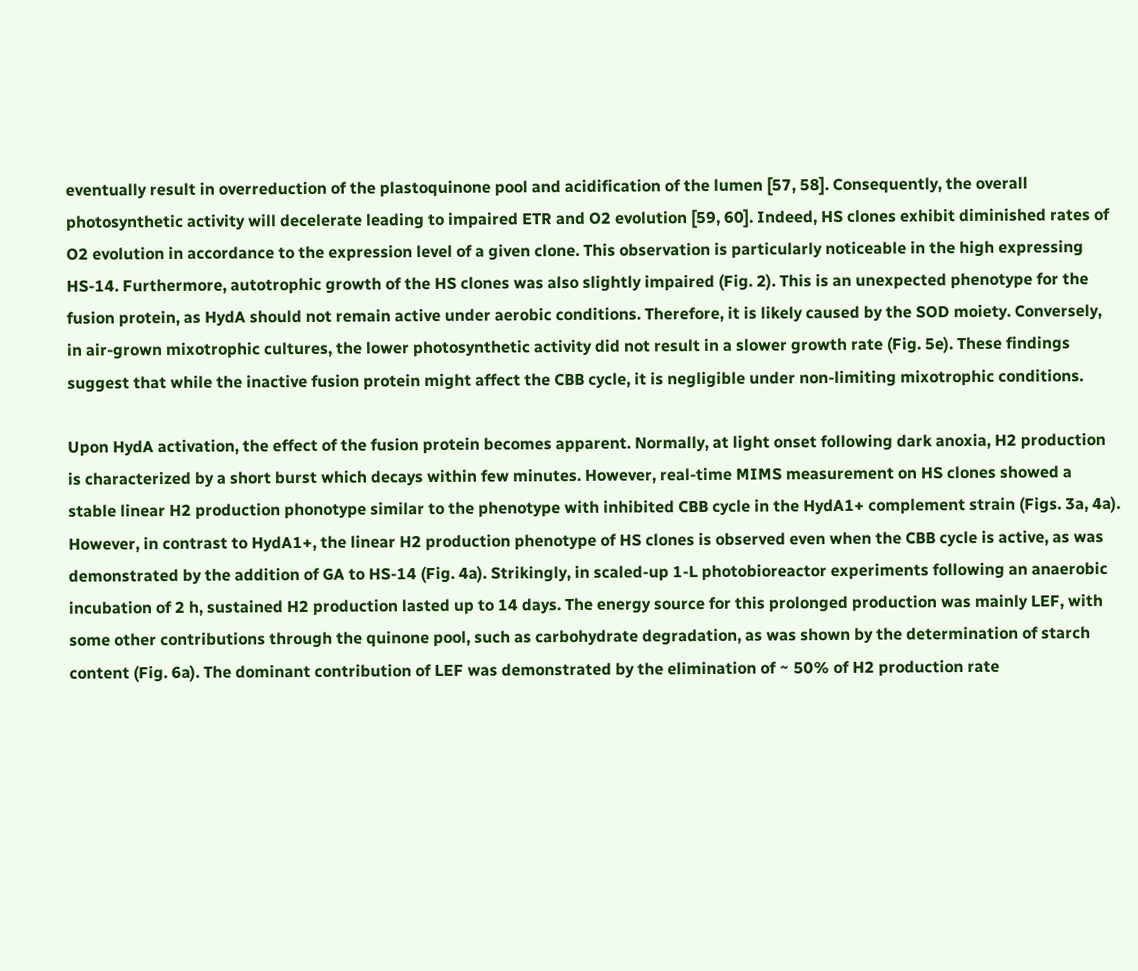eventually result in overreduction of the plastoquinone pool and acidification of the lumen [57, 58]. Consequently, the overall photosynthetic activity will decelerate leading to impaired ETR and O2 evolution [59, 60]. Indeed, HS clones exhibit diminished rates of O2 evolution in accordance to the expression level of a given clone. This observation is particularly noticeable in the high expressing HS-14. Furthermore, autotrophic growth of the HS clones was also slightly impaired (Fig. 2). This is an unexpected phenotype for the fusion protein, as HydA should not remain active under aerobic conditions. Therefore, it is likely caused by the SOD moiety. Conversely, in air-grown mixotrophic cultures, the lower photosynthetic activity did not result in a slower growth rate (Fig. 5e). These findings suggest that while the inactive fusion protein might affect the CBB cycle, it is negligible under non-limiting mixotrophic conditions.

Upon HydA activation, the effect of the fusion protein becomes apparent. Normally, at light onset following dark anoxia, H2 production is characterized by a short burst which decays within few minutes. However, real-time MIMS measurement on HS clones showed a stable linear H2 production phonotype similar to the phenotype with inhibited CBB cycle in the HydA1+ complement strain (Figs. 3a, 4a). However, in contrast to HydA1+, the linear H2 production phenotype of HS clones is observed even when the CBB cycle is active, as was demonstrated by the addition of GA to HS-14 (Fig. 4a). Strikingly, in scaled-up 1-L photobioreactor experiments following an anaerobic incubation of 2 h, sustained H2 production lasted up to 14 days. The energy source for this prolonged production was mainly LEF, with some other contributions through the quinone pool, such as carbohydrate degradation, as was shown by the determination of starch content (Fig. 6a). The dominant contribution of LEF was demonstrated by the elimination of ~ 50% of H2 production rate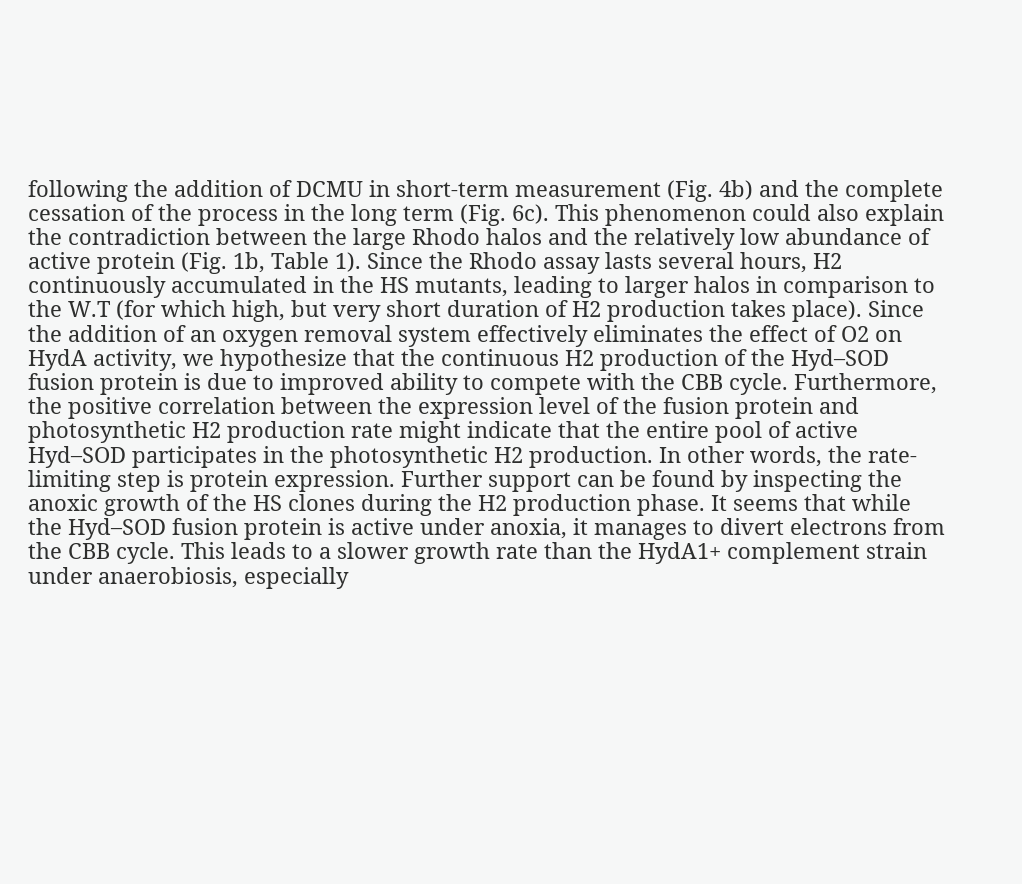following the addition of DCMU in short-term measurement (Fig. 4b) and the complete cessation of the process in the long term (Fig. 6c). This phenomenon could also explain the contradiction between the large Rhodo halos and the relatively low abundance of active protein (Fig. 1b, Table 1). Since the Rhodo assay lasts several hours, H2 continuously accumulated in the HS mutants, leading to larger halos in comparison to the W.T (for which high, but very short duration of H2 production takes place). Since the addition of an oxygen removal system effectively eliminates the effect of O2 on HydA activity, we hypothesize that the continuous H2 production of the Hyd–SOD fusion protein is due to improved ability to compete with the CBB cycle. Furthermore, the positive correlation between the expression level of the fusion protein and photosynthetic H2 production rate might indicate that the entire pool of active Hyd–SOD participates in the photosynthetic H2 production. In other words, the rate-limiting step is protein expression. Further support can be found by inspecting the anoxic growth of the HS clones during the H2 production phase. It seems that while the Hyd–SOD fusion protein is active under anoxia, it manages to divert electrons from the CBB cycle. This leads to a slower growth rate than the HydA1+ complement strain under anaerobiosis, especially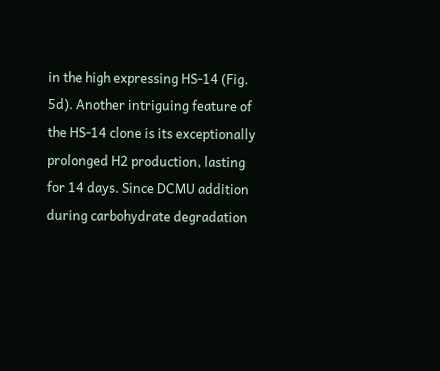in the high expressing HS-14 (Fig. 5d). Another intriguing feature of the HS-14 clone is its exceptionally prolonged H2 production, lasting for 14 days. Since DCMU addition during carbohydrate degradation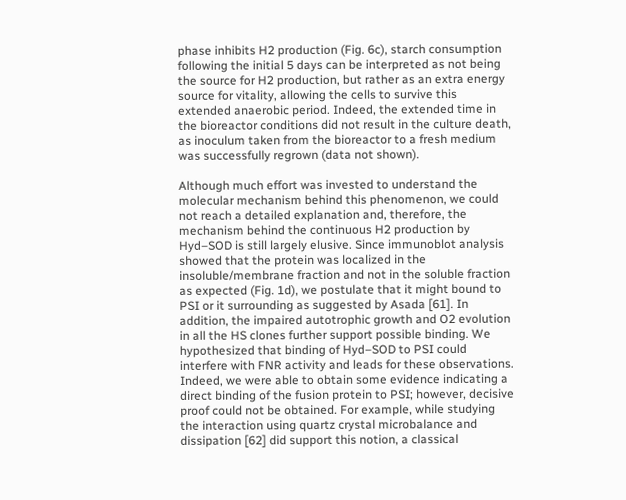phase inhibits H2 production (Fig. 6c), starch consumption following the initial 5 days can be interpreted as not being the source for H2 production, but rather as an extra energy source for vitality, allowing the cells to survive this extended anaerobic period. Indeed, the extended time in the bioreactor conditions did not result in the culture death, as inoculum taken from the bioreactor to a fresh medium was successfully regrown (data not shown).

Although much effort was invested to understand the molecular mechanism behind this phenomenon, we could not reach a detailed explanation and, therefore, the mechanism behind the continuous H2 production by Hyd–SOD is still largely elusive. Since immunoblot analysis showed that the protein was localized in the insoluble/membrane fraction and not in the soluble fraction as expected (Fig. 1d), we postulate that it might bound to PSI or it surrounding as suggested by Asada [61]. In addition, the impaired autotrophic growth and O2 evolution in all the HS clones further support possible binding. We hypothesized that binding of Hyd–SOD to PSI could interfere with FNR activity and leads for these observations. Indeed, we were able to obtain some evidence indicating a direct binding of the fusion protein to PSI; however, decisive proof could not be obtained. For example, while studying the interaction using quartz crystal microbalance and dissipation [62] did support this notion, a classical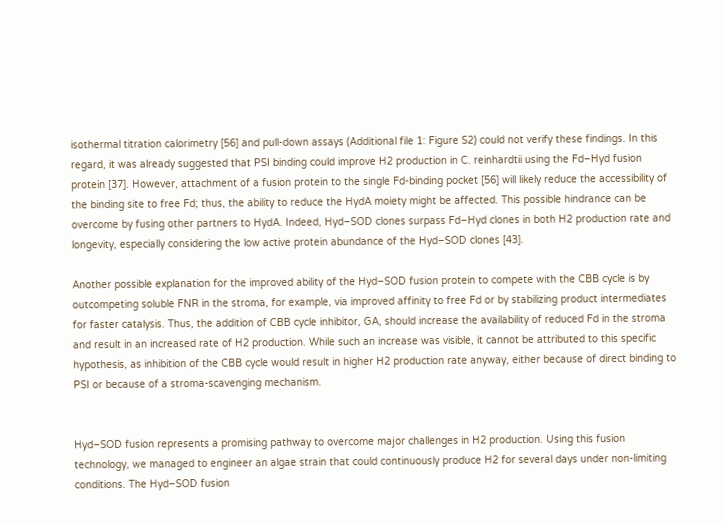isothermal titration calorimetry [56] and pull-down assays (Additional file 1: Figure S2) could not verify these findings. In this regard, it was already suggested that PSI binding could improve H2 production in C. reinhardtii using the Fd–Hyd fusion protein [37]. However, attachment of a fusion protein to the single Fd-binding pocket [56] will likely reduce the accessibility of the binding site to free Fd; thus, the ability to reduce the HydA moiety might be affected. This possible hindrance can be overcome by fusing other partners to HydA. Indeed, Hyd–SOD clones surpass Fd–Hyd clones in both H2 production rate and longevity, especially considering the low active protein abundance of the Hyd–SOD clones [43].

Another possible explanation for the improved ability of the Hyd–SOD fusion protein to compete with the CBB cycle is by outcompeting soluble FNR in the stroma, for example, via improved affinity to free Fd or by stabilizing product intermediates for faster catalysis. Thus, the addition of CBB cycle inhibitor, GA, should increase the availability of reduced Fd in the stroma and result in an increased rate of H2 production. While such an increase was visible, it cannot be attributed to this specific hypothesis, as inhibition of the CBB cycle would result in higher H2 production rate anyway, either because of direct binding to PSI or because of a stroma-scavenging mechanism.


Hyd–SOD fusion represents a promising pathway to overcome major challenges in H2 production. Using this fusion technology, we managed to engineer an algae strain that could continuously produce H2 for several days under non-limiting conditions. The Hyd–SOD fusion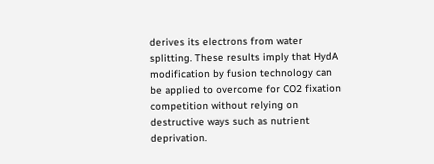derives its electrons from water splitting. These results imply that HydA modification by fusion technology can be applied to overcome for CO2 fixation competition without relying on destructive ways such as nutrient deprivation.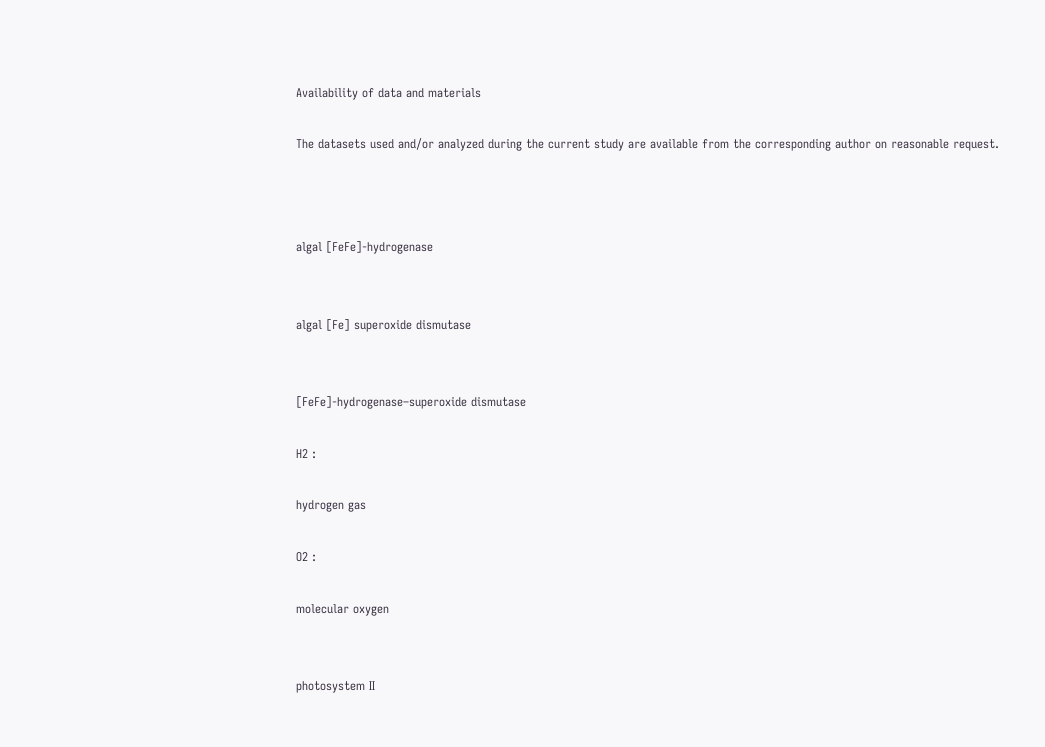Availability of data and materials

The datasets used and/or analyzed during the current study are available from the corresponding author on reasonable request.



algal [FeFe]-hydrogenase


algal [Fe] superoxide dismutase


[FeFe]-hydrogenase–superoxide dismutase

H2 :

hydrogen gas

O2 :

molecular oxygen


photosystem II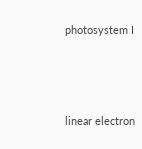photosystem I






linear electron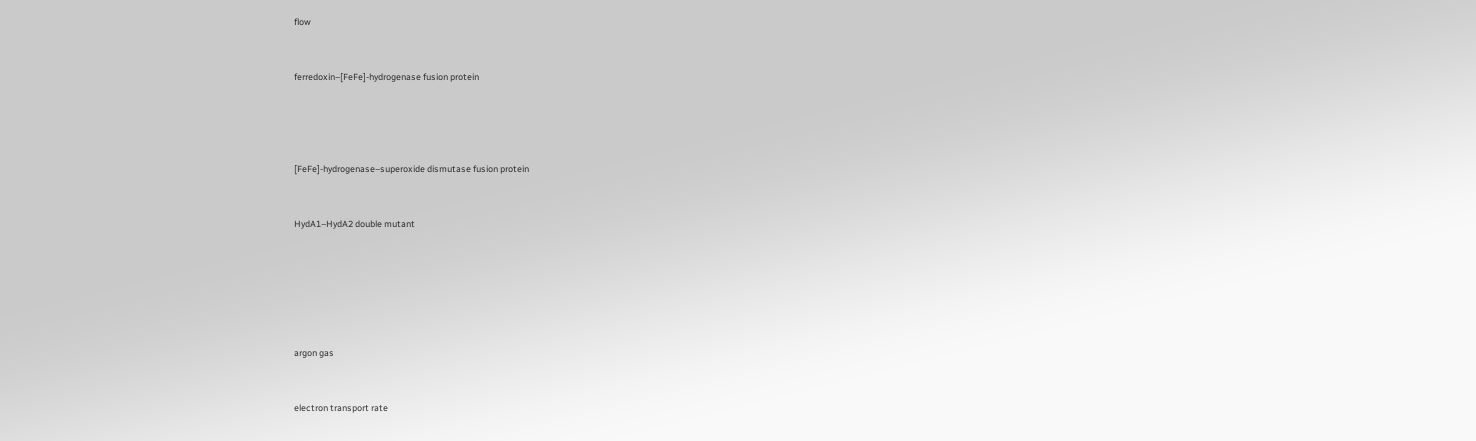flow


ferredoxin–[FeFe]-hydrogenase fusion protein




[FeFe]-hydrogenase–superoxide dismutase fusion protein


HydA1–HydA2 double mutant






argon gas


electron transport rate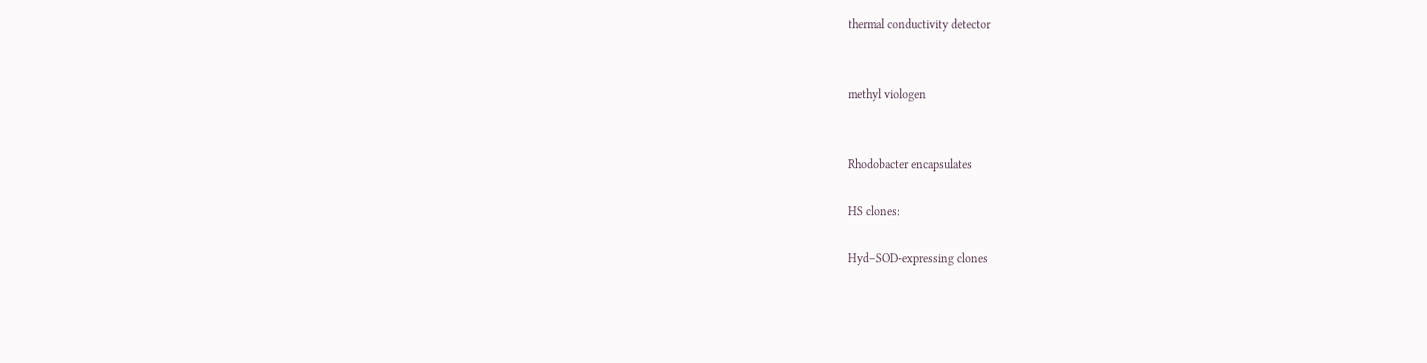thermal conductivity detector


methyl viologen


Rhodobacter encapsulates

HS clones:

Hyd–SOD-expressing clones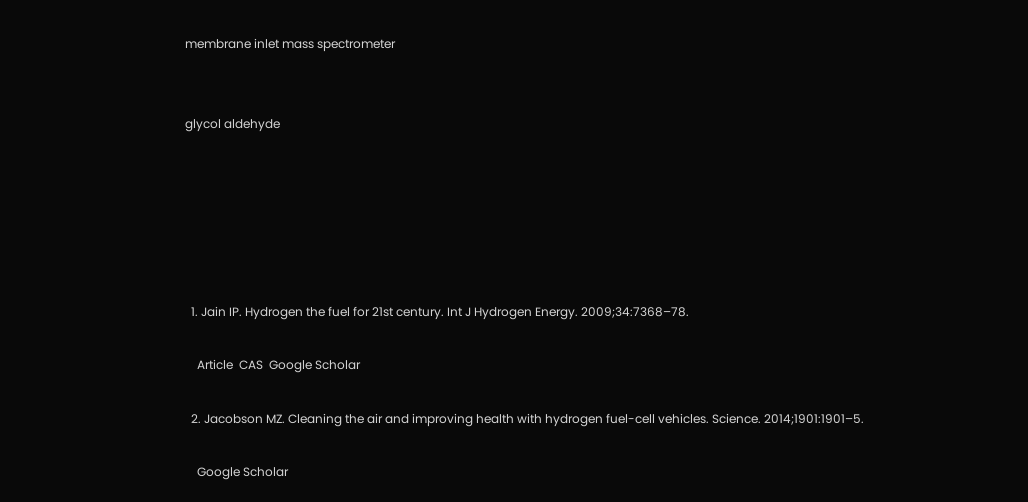membrane inlet mass spectrometer


glycol aldehyde






  1. Jain IP. Hydrogen the fuel for 21st century. Int J Hydrogen Energy. 2009;34:7368–78.

    Article  CAS  Google Scholar

  2. Jacobson MZ. Cleaning the air and improving health with hydrogen fuel-cell vehicles. Science. 2014;1901:1901–5.

    Google Scholar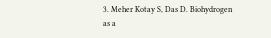3. Meher Kotay S, Das D. Biohydrogen as a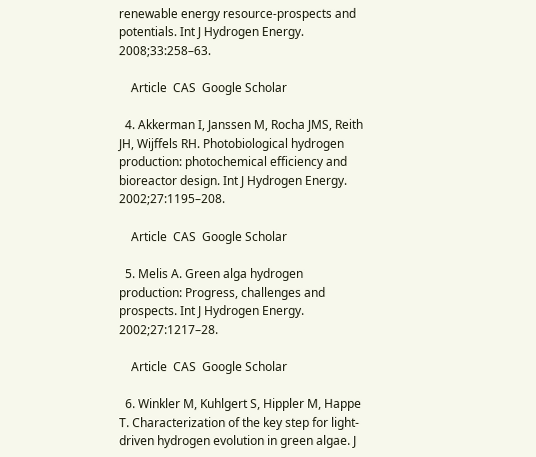renewable energy resource-prospects and potentials. Int J Hydrogen Energy. 2008;33:258–63.

    Article  CAS  Google Scholar

  4. Akkerman I, Janssen M, Rocha JMS, Reith JH, Wijffels RH. Photobiological hydrogen production: photochemical efficiency and bioreactor design. Int J Hydrogen Energy. 2002;27:1195–208.

    Article  CAS  Google Scholar

  5. Melis A. Green alga hydrogen production: Progress, challenges and prospects. Int J Hydrogen Energy. 2002;27:1217–28.

    Article  CAS  Google Scholar

  6. Winkler M, Kuhlgert S, Hippler M, Happe T. Characterization of the key step for light-driven hydrogen evolution in green algae. J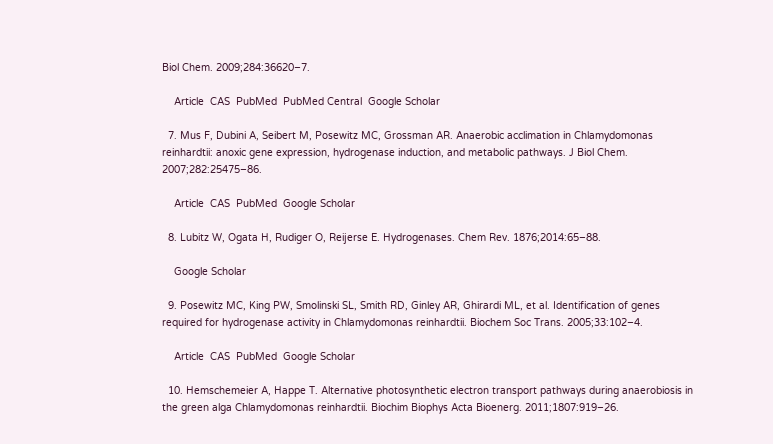Biol Chem. 2009;284:36620–7.

    Article  CAS  PubMed  PubMed Central  Google Scholar

  7. Mus F, Dubini A, Seibert M, Posewitz MC, Grossman AR. Anaerobic acclimation in Chlamydomonas reinhardtii: anoxic gene expression, hydrogenase induction, and metabolic pathways. J Biol Chem. 2007;282:25475–86.

    Article  CAS  PubMed  Google Scholar

  8. Lubitz W, Ogata H, Rudiger O, Reijerse E. Hydrogenases. Chem Rev. 1876;2014:65–88.

    Google Scholar

  9. Posewitz MC, King PW, Smolinski SL, Smith RD, Ginley AR, Ghirardi ML, et al. Identification of genes required for hydrogenase activity in Chlamydomonas reinhardtii. Biochem Soc Trans. 2005;33:102–4.

    Article  CAS  PubMed  Google Scholar

  10. Hemschemeier A, Happe T. Alternative photosynthetic electron transport pathways during anaerobiosis in the green alga Chlamydomonas reinhardtii. Biochim Biophys Acta Bioenerg. 2011;1807:919–26.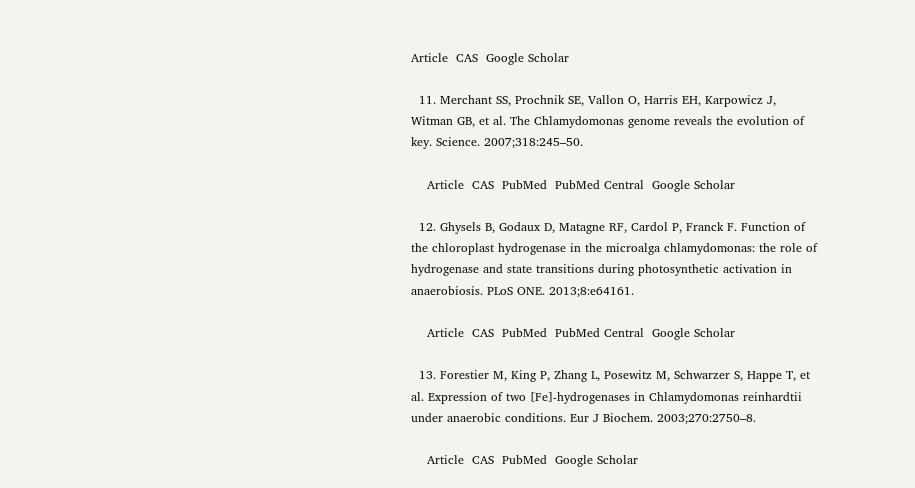Article  CAS  Google Scholar

  11. Merchant SS, Prochnik SE, Vallon O, Harris EH, Karpowicz J, Witman GB, et al. The Chlamydomonas genome reveals the evolution of key. Science. 2007;318:245–50.

    Article  CAS  PubMed  PubMed Central  Google Scholar

  12. Ghysels B, Godaux D, Matagne RF, Cardol P, Franck F. Function of the chloroplast hydrogenase in the microalga chlamydomonas: the role of hydrogenase and state transitions during photosynthetic activation in anaerobiosis. PLoS ONE. 2013;8:e64161.

    Article  CAS  PubMed  PubMed Central  Google Scholar

  13. Forestier M, King P, Zhang L, Posewitz M, Schwarzer S, Happe T, et al. Expression of two [Fe]-hydrogenases in Chlamydomonas reinhardtii under anaerobic conditions. Eur J Biochem. 2003;270:2750–8.

    Article  CAS  PubMed  Google Scholar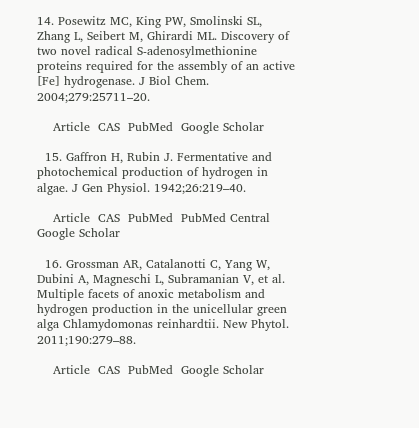14. Posewitz MC, King PW, Smolinski SL, Zhang L, Seibert M, Ghirardi ML. Discovery of two novel radical S-adenosylmethionine proteins required for the assembly of an active [Fe] hydrogenase. J Biol Chem. 2004;279:25711–20.

    Article  CAS  PubMed  Google Scholar

  15. Gaffron H, Rubin J. Fermentative and photochemical production of hydrogen in algae. J Gen Physiol. 1942;26:219–40.

    Article  CAS  PubMed  PubMed Central  Google Scholar

  16. Grossman AR, Catalanotti C, Yang W, Dubini A, Magneschi L, Subramanian V, et al. Multiple facets of anoxic metabolism and hydrogen production in the unicellular green alga Chlamydomonas reinhardtii. New Phytol. 2011;190:279–88.

    Article  CAS  PubMed  Google Scholar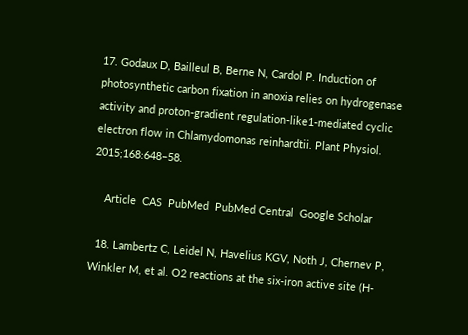17. Godaux D, Bailleul B, Berne N, Cardol P. Induction of photosynthetic carbon fixation in anoxia relies on hydrogenase activity and proton-gradient regulation-like1-mediated cyclic electron flow in Chlamydomonas reinhardtii. Plant Physiol. 2015;168:648–58.

    Article  CAS  PubMed  PubMed Central  Google Scholar

  18. Lambertz C, Leidel N, Havelius KGV, Noth J, Chernev P, Winkler M, et al. O2 reactions at the six-iron active site (H-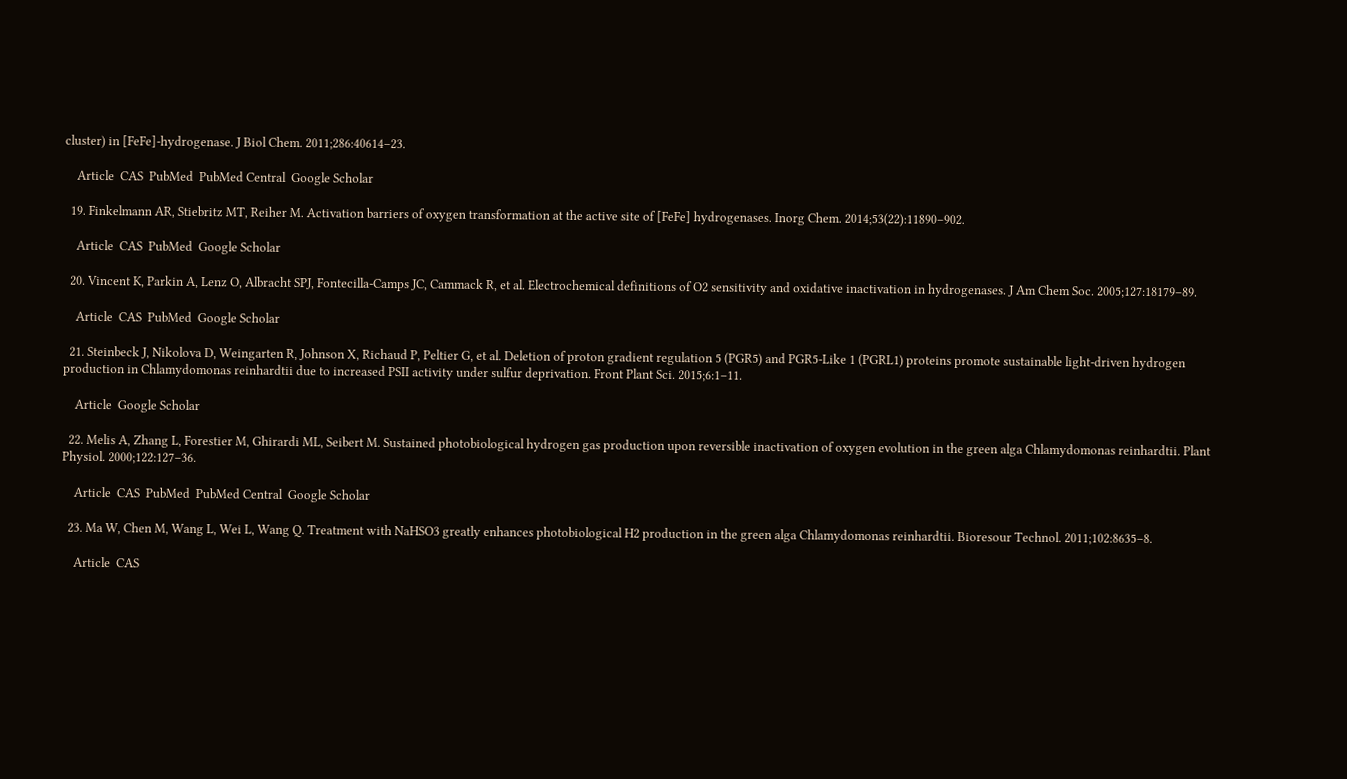cluster) in [FeFe]-hydrogenase. J Biol Chem. 2011;286:40614–23.

    Article  CAS  PubMed  PubMed Central  Google Scholar

  19. Finkelmann AR, Stiebritz MT, Reiher M. Activation barriers of oxygen transformation at the active site of [FeFe] hydrogenases. Inorg Chem. 2014;53(22):11890–902.

    Article  CAS  PubMed  Google Scholar

  20. Vincent K, Parkin A, Lenz O, Albracht SPJ, Fontecilla-Camps JC, Cammack R, et al. Electrochemical definitions of O2 sensitivity and oxidative inactivation in hydrogenases. J Am Chem Soc. 2005;127:18179–89.

    Article  CAS  PubMed  Google Scholar

  21. Steinbeck J, Nikolova D, Weingarten R, Johnson X, Richaud P, Peltier G, et al. Deletion of proton gradient regulation 5 (PGR5) and PGR5-Like 1 (PGRL1) proteins promote sustainable light-driven hydrogen production in Chlamydomonas reinhardtii due to increased PSII activity under sulfur deprivation. Front Plant Sci. 2015;6:1–11.

    Article  Google Scholar

  22. Melis A, Zhang L, Forestier M, Ghirardi ML, Seibert M. Sustained photobiological hydrogen gas production upon reversible inactivation of oxygen evolution in the green alga Chlamydomonas reinhardtii. Plant Physiol. 2000;122:127–36.

    Article  CAS  PubMed  PubMed Central  Google Scholar

  23. Ma W, Chen M, Wang L, Wei L, Wang Q. Treatment with NaHSO3 greatly enhances photobiological H2 production in the green alga Chlamydomonas reinhardtii. Bioresour Technol. 2011;102:8635–8.

    Article  CAS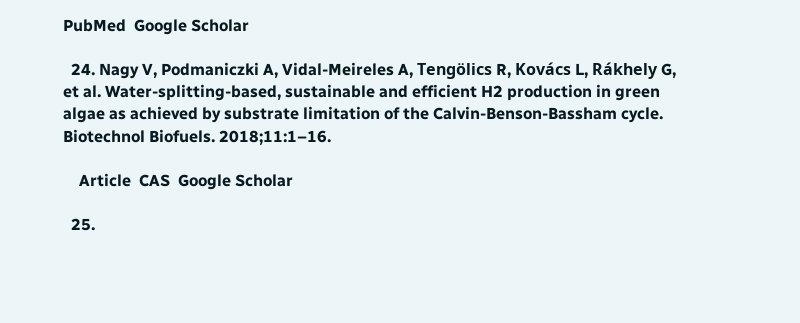PubMed  Google Scholar

  24. Nagy V, Podmaniczki A, Vidal-Meireles A, Tengölics R, Kovács L, Rákhely G, et al. Water-splitting-based, sustainable and efficient H2 production in green algae as achieved by substrate limitation of the Calvin-Benson-Bassham cycle. Biotechnol Biofuels. 2018;11:1–16.

    Article  CAS  Google Scholar

  25.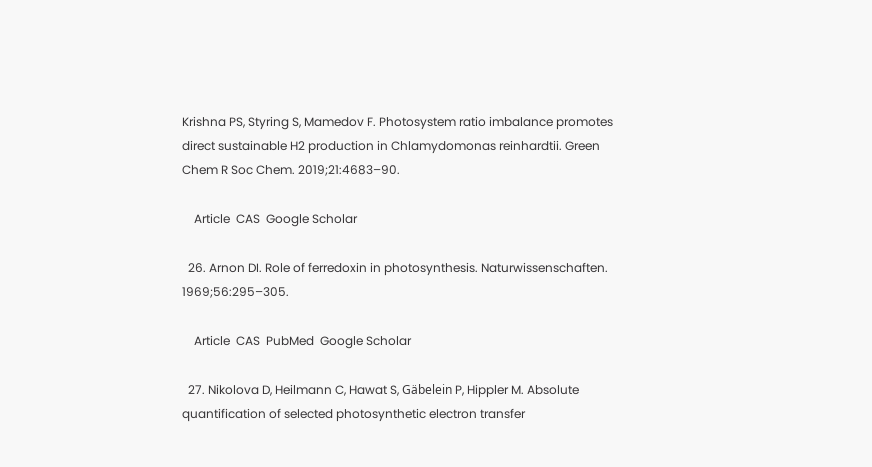Krishna PS, Styring S, Mamedov F. Photosystem ratio imbalance promotes direct sustainable H2 production in Chlamydomonas reinhardtii. Green Chem R Soc Chem. 2019;21:4683–90.

    Article  CAS  Google Scholar

  26. Arnon DI. Role of ferredoxin in photosynthesis. Naturwissenschaften. 1969;56:295–305.

    Article  CAS  PubMed  Google Scholar

  27. Nikolova D, Heilmann C, Hawat S, Gäbelein P, Hippler M. Absolute quantification of selected photosynthetic electron transfer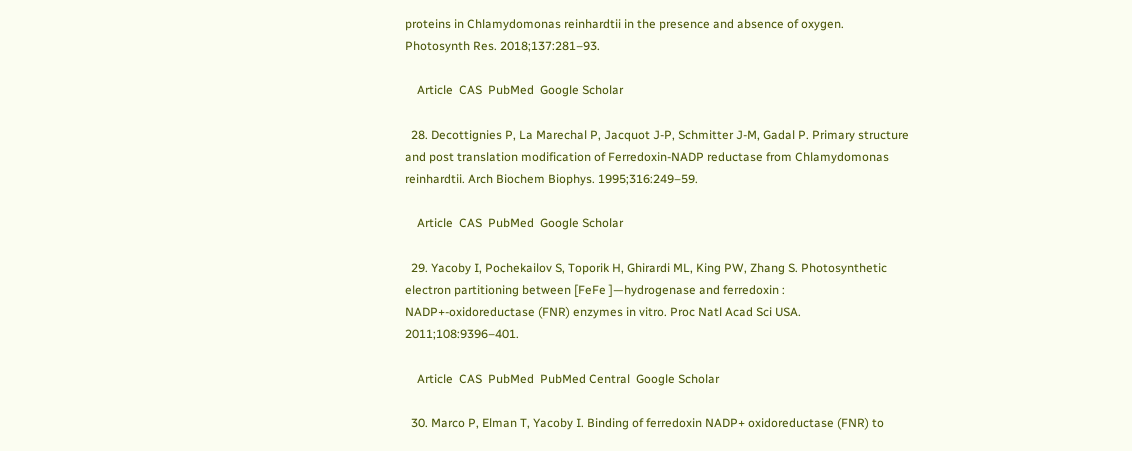proteins in Chlamydomonas reinhardtii in the presence and absence of oxygen. Photosynth Res. 2018;137:281–93.

    Article  CAS  PubMed  Google Scholar

  28. Decottignies P, La Marechal P, Jacquot J-P, Schmitter J-M, Gadal P. Primary structure and post translation modification of Ferredoxin-NADP reductase from Chlamydomonas reinhardtii. Arch Biochem Biophys. 1995;316:249–59.

    Article  CAS  PubMed  Google Scholar

  29. Yacoby I, Pochekailov S, Toporik H, Ghirardi ML, King PW, Zhang S. Photosynthetic electron partitioning between [FeFe ]—hydrogenase and ferredoxin : NADP+-oxidoreductase (FNR) enzymes in vitro. Proc Natl Acad Sci USA. 2011;108:9396–401.

    Article  CAS  PubMed  PubMed Central  Google Scholar

  30. Marco P, Elman T, Yacoby I. Binding of ferredoxin NADP+ oxidoreductase (FNR) to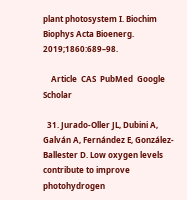plant photosystem I. Biochim Biophys Acta Bioenerg. 2019;1860:689–98.

    Article  CAS  PubMed  Google Scholar

  31. Jurado-Oller JL, Dubini A, Galván A, Fernández E, González-Ballester D. Low oxygen levels contribute to improve photohydrogen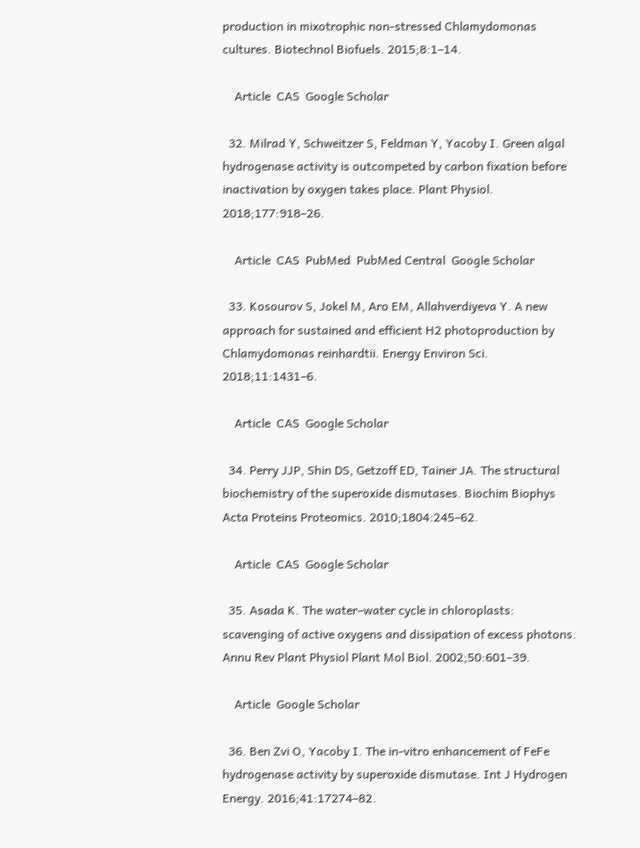production in mixotrophic non-stressed Chlamydomonas cultures. Biotechnol Biofuels. 2015;8:1–14.

    Article  CAS  Google Scholar

  32. Milrad Y, Schweitzer S, Feldman Y, Yacoby I. Green algal hydrogenase activity is outcompeted by carbon fixation before inactivation by oxygen takes place. Plant Physiol. 2018;177:918–26.

    Article  CAS  PubMed  PubMed Central  Google Scholar

  33. Kosourov S, Jokel M, Aro EM, Allahverdiyeva Y. A new approach for sustained and efficient H2 photoproduction by Chlamydomonas reinhardtii. Energy Environ Sci. 2018;11:1431–6.

    Article  CAS  Google Scholar

  34. Perry JJP, Shin DS, Getzoff ED, Tainer JA. The structural biochemistry of the superoxide dismutases. Biochim Biophys Acta Proteins Proteomics. 2010;1804:245–62.

    Article  CAS  Google Scholar

  35. Asada K. The water–water cycle in chloroplasts: scavenging of active oxygens and dissipation of excess photons. Annu Rev Plant Physiol Plant Mol Biol. 2002;50:601–39.

    Article  Google Scholar

  36. Ben Zvi O, Yacoby I. The in-vitro enhancement of FeFe hydrogenase activity by superoxide dismutase. Int J Hydrogen Energy. 2016;41:17274–82.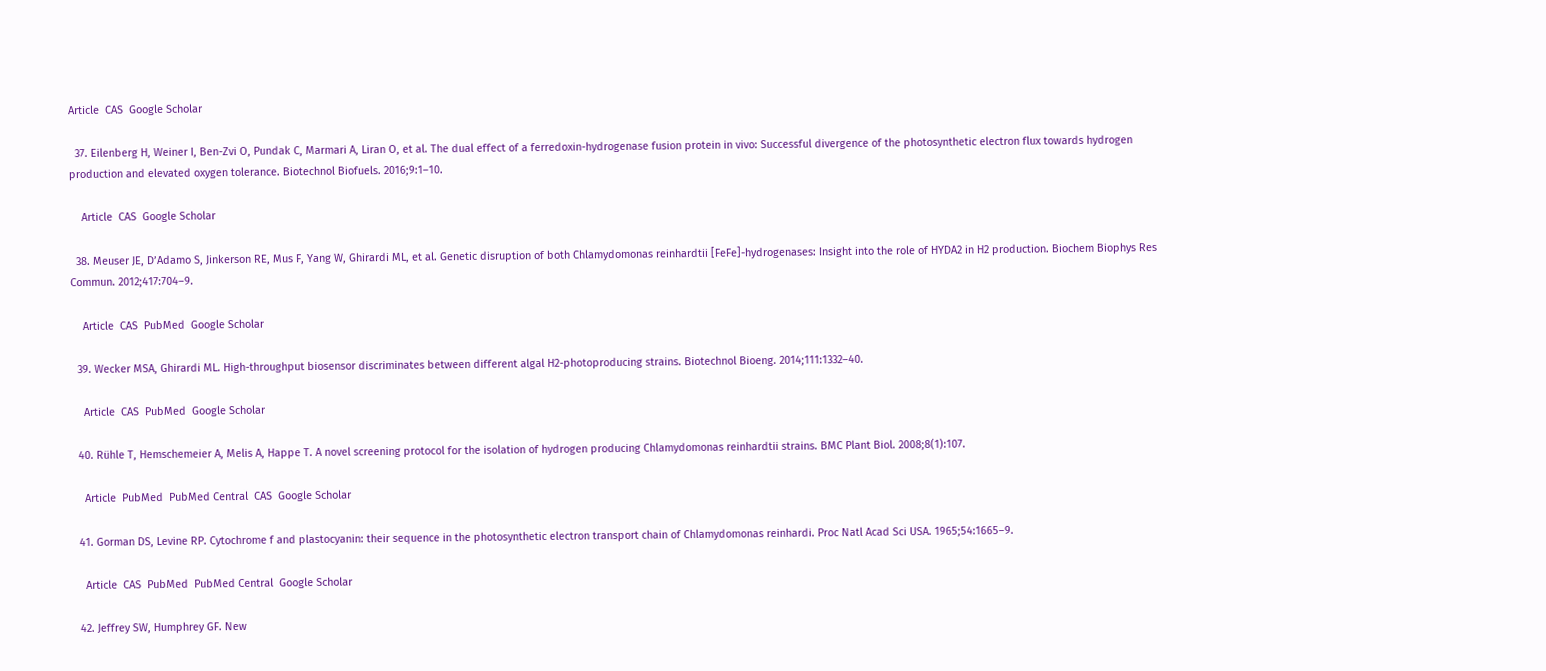Article  CAS  Google Scholar

  37. Eilenberg H, Weiner I, Ben-Zvi O, Pundak C, Marmari A, Liran O, et al. The dual effect of a ferredoxin-hydrogenase fusion protein in vivo: Successful divergence of the photosynthetic electron flux towards hydrogen production and elevated oxygen tolerance. Biotechnol Biofuels. 2016;9:1–10.

    Article  CAS  Google Scholar

  38. Meuser JE, D’Adamo S, Jinkerson RE, Mus F, Yang W, Ghirardi ML, et al. Genetic disruption of both Chlamydomonas reinhardtii [FeFe]-hydrogenases: Insight into the role of HYDA2 in H2 production. Biochem Biophys Res Commun. 2012;417:704–9.

    Article  CAS  PubMed  Google Scholar

  39. Wecker MSA, Ghirardi ML. High-throughput biosensor discriminates between different algal H2-photoproducing strains. Biotechnol Bioeng. 2014;111:1332–40.

    Article  CAS  PubMed  Google Scholar

  40. Rühle T, Hemschemeier A, Melis A, Happe T. A novel screening protocol for the isolation of hydrogen producing Chlamydomonas reinhardtii strains. BMC Plant Biol. 2008;8(1):107.

    Article  PubMed  PubMed Central  CAS  Google Scholar

  41. Gorman DS, Levine RP. Cytochrome f and plastocyanin: their sequence in the photosynthetic electron transport chain of Chlamydomonas reinhardi. Proc Natl Acad Sci USA. 1965;54:1665–9.

    Article  CAS  PubMed  PubMed Central  Google Scholar

  42. Jeffrey SW, Humphrey GF. New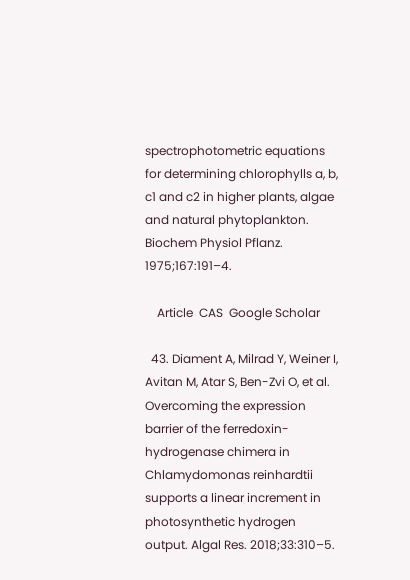spectrophotometric equations for determining chlorophylls a, b, c1 and c2 in higher plants, algae and natural phytoplankton. Biochem Physiol Pflanz. 1975;167:191–4.

    Article  CAS  Google Scholar

  43. Diament A, Milrad Y, Weiner I, Avitan M, Atar S, Ben-Zvi O, et al. Overcoming the expression barrier of the ferredoxin-hydrogenase chimera in Chlamydomonas reinhardtii supports a linear increment in photosynthetic hydrogen output. Algal Res. 2018;33:310–5.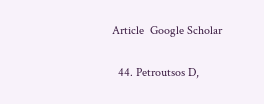Article  Google Scholar

  44. Petroutsos D,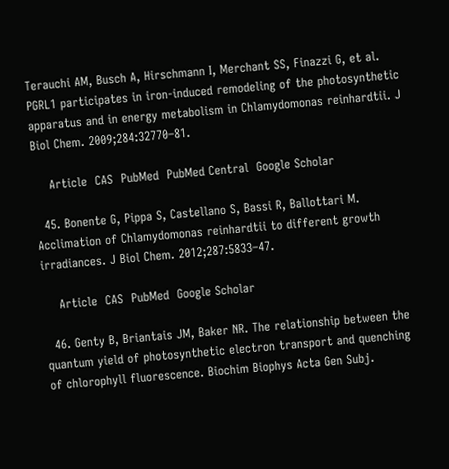Terauchi AM, Busch A, Hirschmann I, Merchant SS, Finazzi G, et al. PGRL1 participates in iron-induced remodeling of the photosynthetic apparatus and in energy metabolism in Chlamydomonas reinhardtii. J Biol Chem. 2009;284:32770–81.

    Article  CAS  PubMed  PubMed Central  Google Scholar

  45. Bonente G, Pippa S, Castellano S, Bassi R, Ballottari M. Acclimation of Chlamydomonas reinhardtii to different growth irradiances. J Biol Chem. 2012;287:5833–47.

    Article  CAS  PubMed  Google Scholar

  46. Genty B, Briantais JM, Baker NR. The relationship between the quantum yield of photosynthetic electron transport and quenching of chlorophyll fluorescence. Biochim Biophys Acta Gen Subj.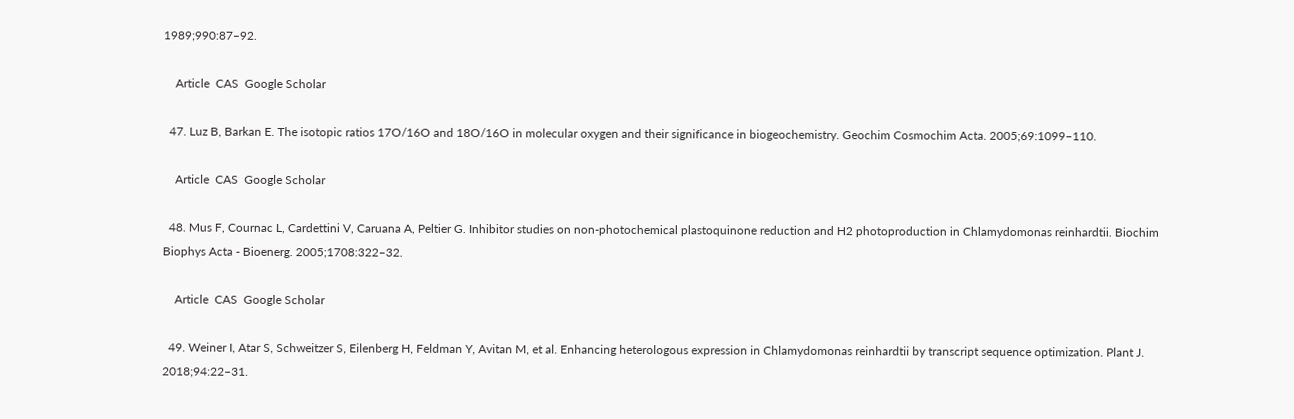1989;990:87–92.

    Article  CAS  Google Scholar

  47. Luz B, Barkan E. The isotopic ratios 17O/16O and 18O/16O in molecular oxygen and their significance in biogeochemistry. Geochim Cosmochim Acta. 2005;69:1099–110.

    Article  CAS  Google Scholar

  48. Mus F, Cournac L, Cardettini V, Caruana A, Peltier G. Inhibitor studies on non-photochemical plastoquinone reduction and H2 photoproduction in Chlamydomonas reinhardtii. Biochim Biophys Acta - Bioenerg. 2005;1708:322–32.

    Article  CAS  Google Scholar

  49. Weiner I, Atar S, Schweitzer S, Eilenberg H, Feldman Y, Avitan M, et al. Enhancing heterologous expression in Chlamydomonas reinhardtii by transcript sequence optimization. Plant J. 2018;94:22–31.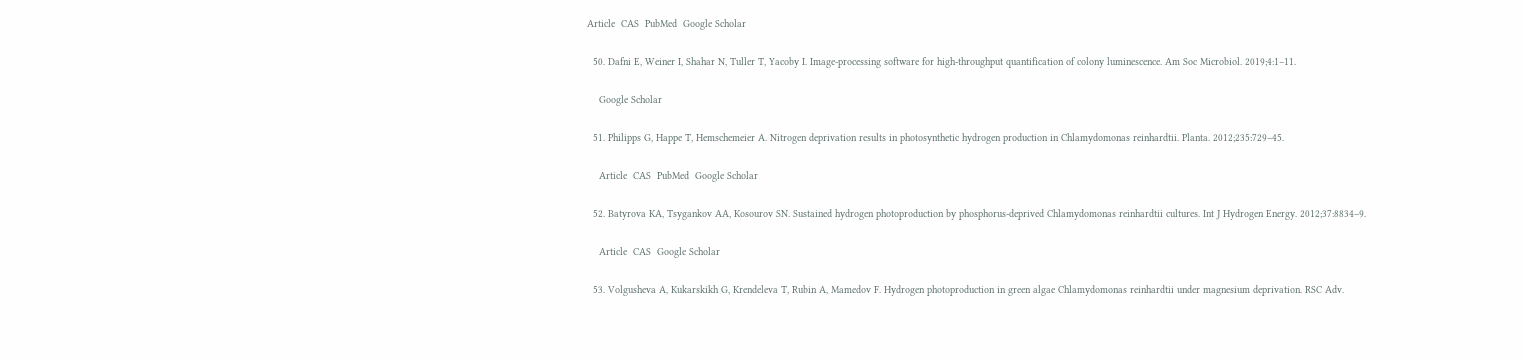Article  CAS  PubMed  Google Scholar

  50. Dafni E, Weiner I, Shahar N, Tuller T, Yacoby I. Image-processing software for high-throughput quantification of colony luminescence. Am Soc Microbiol. 2019;4:1–11.

    Google Scholar

  51. Philipps G, Happe T, Hemschemeier A. Nitrogen deprivation results in photosynthetic hydrogen production in Chlamydomonas reinhardtii. Planta. 2012;235:729–45.

    Article  CAS  PubMed  Google Scholar

  52. Batyrova KA, Tsygankov AA, Kosourov SN. Sustained hydrogen photoproduction by phosphorus-deprived Chlamydomonas reinhardtii cultures. Int J Hydrogen Energy. 2012;37:8834–9.

    Article  CAS  Google Scholar

  53. Volgusheva A, Kukarskikh G, Krendeleva T, Rubin A, Mamedov F. Hydrogen photoproduction in green algae Chlamydomonas reinhardtii under magnesium deprivation. RSC Adv.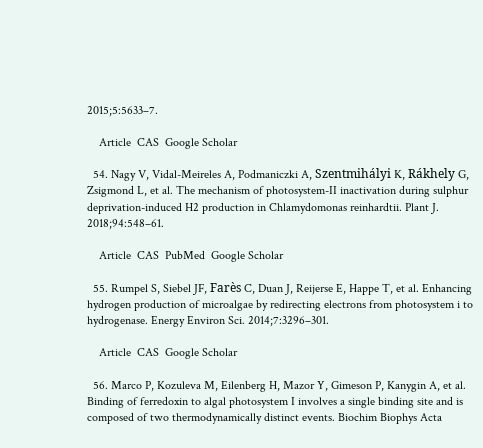2015;5:5633–7.

    Article  CAS  Google Scholar

  54. Nagy V, Vidal-Meireles A, Podmaniczki A, Szentmihályi K, Rákhely G, Zsigmond L, et al. The mechanism of photosystem-II inactivation during sulphur deprivation-induced H2 production in Chlamydomonas reinhardtii. Plant J. 2018;94:548–61.

    Article  CAS  PubMed  Google Scholar

  55. Rumpel S, Siebel JF, Farès C, Duan J, Reijerse E, Happe T, et al. Enhancing hydrogen production of microalgae by redirecting electrons from photosystem i to hydrogenase. Energy Environ Sci. 2014;7:3296–301.

    Article  CAS  Google Scholar

  56. Marco P, Kozuleva M, Eilenberg H, Mazor Y, Gimeson P, Kanygin A, et al. Binding of ferredoxin to algal photosystem I involves a single binding site and is composed of two thermodynamically distinct events. Biochim Biophys Acta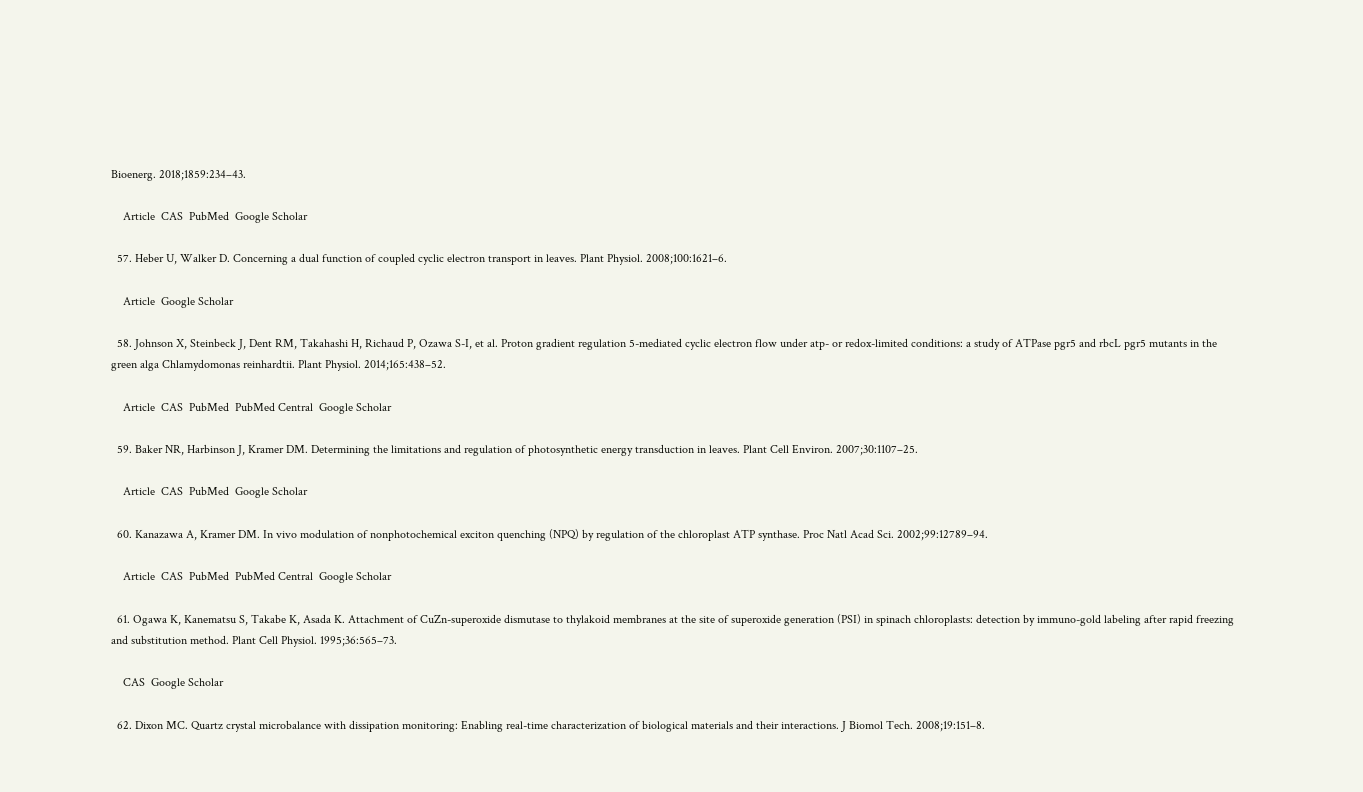Bioenerg. 2018;1859:234–43.

    Article  CAS  PubMed  Google Scholar

  57. Heber U, Walker D. Concerning a dual function of coupled cyclic electron transport in leaves. Plant Physiol. 2008;100:1621–6.

    Article  Google Scholar

  58. Johnson X, Steinbeck J, Dent RM, Takahashi H, Richaud P, Ozawa S-I, et al. Proton gradient regulation 5-mediated cyclic electron flow under atp- or redox-limited conditions: a study of ATPase pgr5 and rbcL pgr5 mutants in the green alga Chlamydomonas reinhardtii. Plant Physiol. 2014;165:438–52.

    Article  CAS  PubMed  PubMed Central  Google Scholar

  59. Baker NR, Harbinson J, Kramer DM. Determining the limitations and regulation of photosynthetic energy transduction in leaves. Plant Cell Environ. 2007;30:1107–25.

    Article  CAS  PubMed  Google Scholar

  60. Kanazawa A, Kramer DM. In vivo modulation of nonphotochemical exciton quenching (NPQ) by regulation of the chloroplast ATP synthase. Proc Natl Acad Sci. 2002;99:12789–94.

    Article  CAS  PubMed  PubMed Central  Google Scholar

  61. Ogawa K, Kanematsu S, Takabe K, Asada K. Attachment of CuZn-superoxide dismutase to thylakoid membranes at the site of superoxide generation (PSI) in spinach chloroplasts: detection by immuno-gold labeling after rapid freezing and substitution method. Plant Cell Physiol. 1995;36:565–73.

    CAS  Google Scholar

  62. Dixon MC. Quartz crystal microbalance with dissipation monitoring: Enabling real-time characterization of biological materials and their interactions. J Biomol Tech. 2008;19:151–8.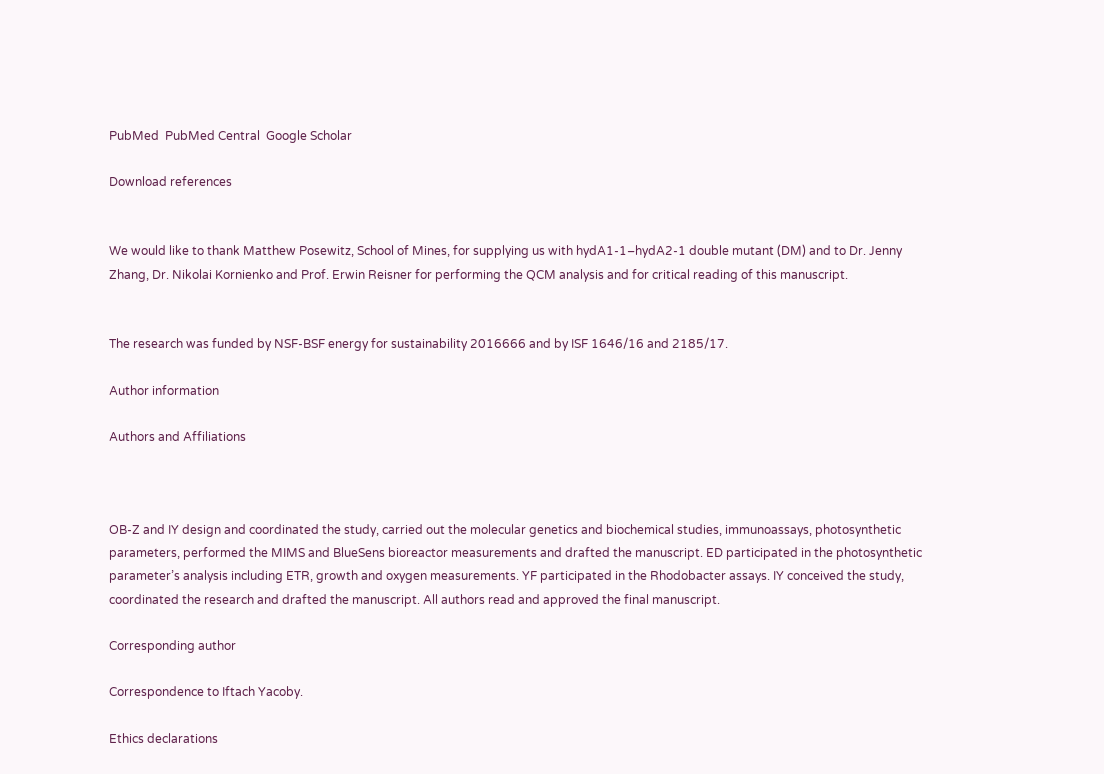PubMed  PubMed Central  Google Scholar

Download references


We would like to thank Matthew Posewitz, School of Mines, for supplying us with hydA1-1–hydA2-1 double mutant (DM) and to Dr. Jenny Zhang, Dr. Nikolai Kornienko and Prof. Erwin Reisner for performing the QCM analysis and for critical reading of this manuscript.


The research was funded by NSF-BSF energy for sustainability 2016666 and by ISF 1646/16 and 2185/17.

Author information

Authors and Affiliations



OB-Z and IY design and coordinated the study, carried out the molecular genetics and biochemical studies, immunoassays, photosynthetic parameters, performed the MIMS and BlueSens bioreactor measurements and drafted the manuscript. ED participated in the photosynthetic parameter’s analysis including ETR, growth and oxygen measurements. YF participated in the Rhodobacter assays. IY conceived the study, coordinated the research and drafted the manuscript. All authors read and approved the final manuscript.

Corresponding author

Correspondence to Iftach Yacoby.

Ethics declarations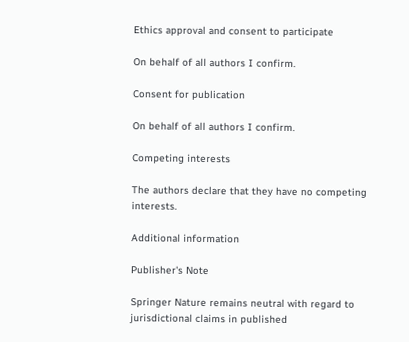Ethics approval and consent to participate

On behalf of all authors I confirm.

Consent for publication

On behalf of all authors I confirm.

Competing interests

The authors declare that they have no competing interests.

Additional information

Publisher's Note

Springer Nature remains neutral with regard to jurisdictional claims in published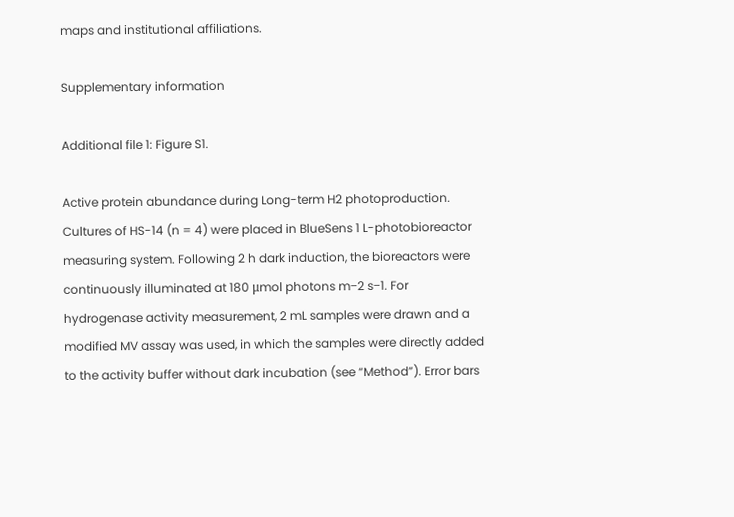maps and institutional affiliations.

Supplementary information

Additional file 1: Figure S1.

Active protein abundance during Long-term H2 photoproduction. Cultures of HS-14 (n = 4) were placed in BlueSens 1 L-photobioreactor measuring system. Following 2 h dark induction, the bioreactors were continuously illuminated at 180 μmol photons m−2 s−1. For hydrogenase activity measurement, 2 mL samples were drawn and a modified MV assay was used, in which the samples were directly added to the activity buffer without dark incubation (see “Method”). Error bars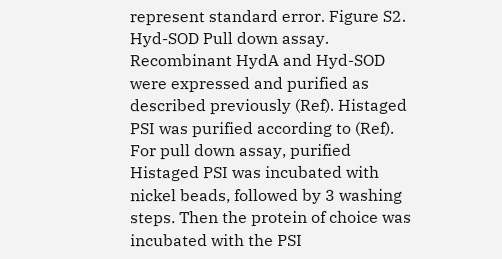represent standard error. Figure S2. Hyd-SOD Pull down assay. Recombinant HydA and Hyd-SOD were expressed and purified as described previously (Ref). Histaged PSI was purified according to (Ref). For pull down assay, purified Histaged PSI was incubated with nickel beads, followed by 3 washing steps. Then the protein of choice was incubated with the PSI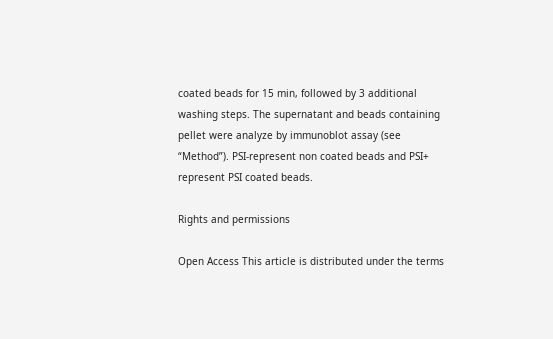coated beads for 15 min, followed by 3 additional washing steps. The supernatant and beads containing pellet were analyze by immunoblot assay (see “Method”). PSI-represent non coated beads and PSI+ represent PSI coated beads.

Rights and permissions

Open Access This article is distributed under the terms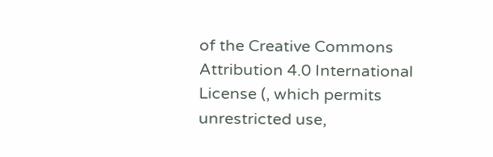of the Creative Commons Attribution 4.0 International License (, which permits unrestricted use,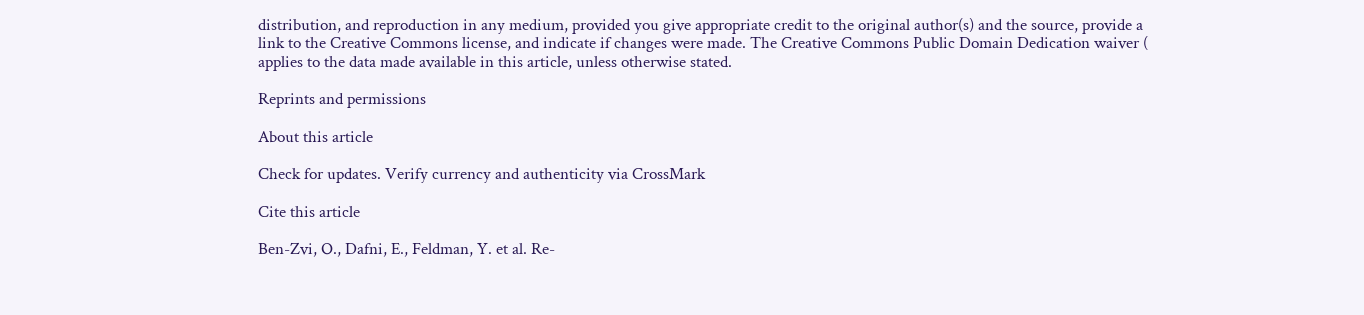distribution, and reproduction in any medium, provided you give appropriate credit to the original author(s) and the source, provide a link to the Creative Commons license, and indicate if changes were made. The Creative Commons Public Domain Dedication waiver ( applies to the data made available in this article, unless otherwise stated.

Reprints and permissions

About this article

Check for updates. Verify currency and authenticity via CrossMark

Cite this article

Ben-Zvi, O., Dafni, E., Feldman, Y. et al. Re-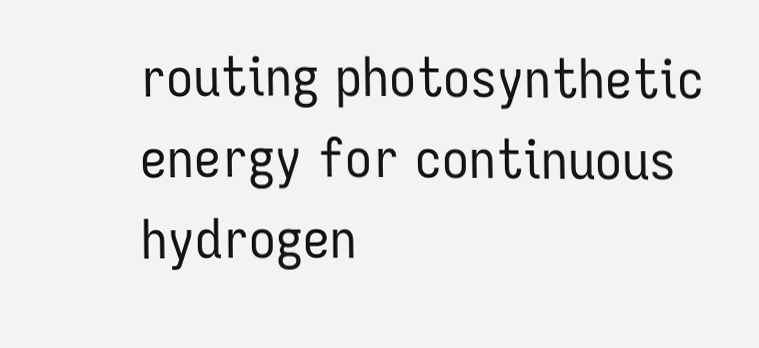routing photosynthetic energy for continuous hydrogen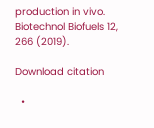production in vivo. Biotechnol Biofuels 12, 266 (2019).

Download citation

  •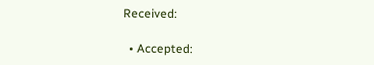Received:

  • Accepted: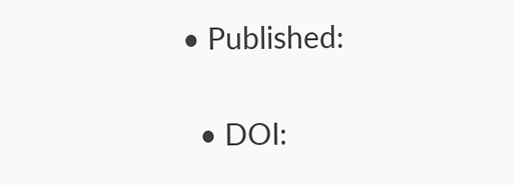• Published:

  • DOI: